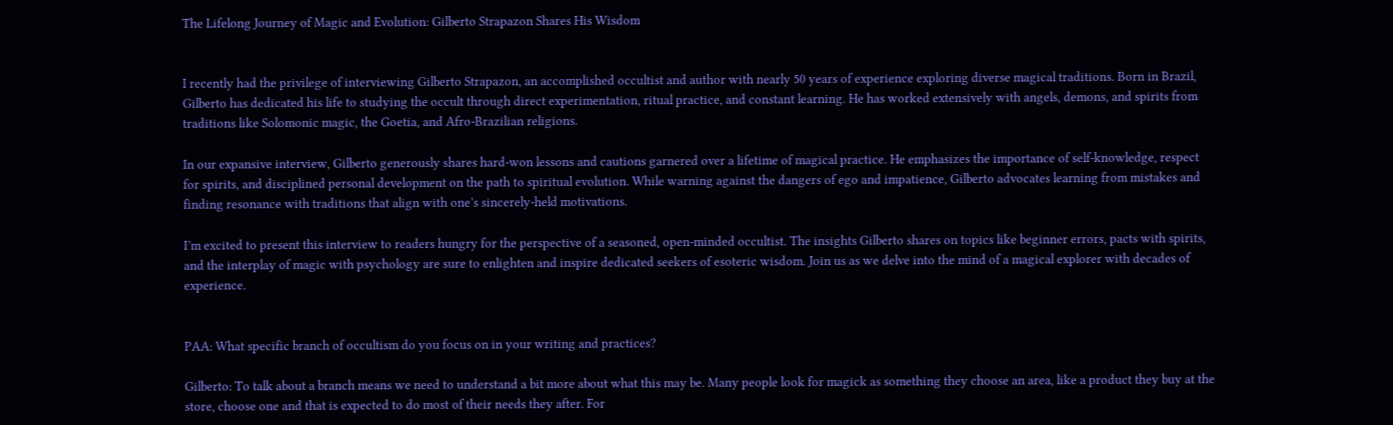The Lifelong Journey of Magic and Evolution: Gilberto Strapazon Shares His Wisdom


I recently had the privilege of interviewing Gilberto Strapazon, an accomplished occultist and author with nearly 50 years of experience exploring diverse magical traditions. Born in Brazil, Gilberto has dedicated his life to studying the occult through direct experimentation, ritual practice, and constant learning. He has worked extensively with angels, demons, and spirits from traditions like Solomonic magic, the Goetia, and Afro-Brazilian religions.

In our expansive interview, Gilberto generously shares hard-won lessons and cautions garnered over a lifetime of magical practice. He emphasizes the importance of self-knowledge, respect for spirits, and disciplined personal development on the path to spiritual evolution. While warning against the dangers of ego and impatience, Gilberto advocates learning from mistakes and finding resonance with traditions that align with one’s sincerely-held motivations.

I’m excited to present this interview to readers hungry for the perspective of a seasoned, open-minded occultist. The insights Gilberto shares on topics like beginner errors, pacts with spirits, and the interplay of magic with psychology are sure to enlighten and inspire dedicated seekers of esoteric wisdom. Join us as we delve into the mind of a magical explorer with decades of experience.


PAA: What specific branch of occultism do you focus on in your writing and practices?

Gilberto: To talk about a branch means we need to understand a bit more about what this may be. Many people look for magick as something they choose an area, like a product they buy at the store, choose one and that is expected to do most of their needs they after. For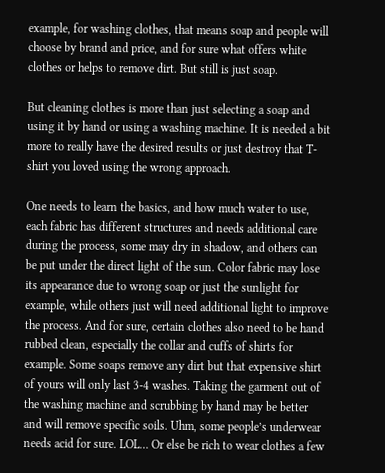example, for washing clothes, that means soap and people will choose by brand and price, and for sure what offers white clothes or helps to remove dirt. But still is just soap.

But cleaning clothes is more than just selecting a soap and using it by hand or using a washing machine. It is needed a bit more to really have the desired results or just destroy that T-shirt you loved using the wrong approach.

One needs to learn the basics, and how much water to use, each fabric has different structures and needs additional care during the process, some may dry in shadow, and others can be put under the direct light of the sun. Color fabric may lose its appearance due to wrong soap or just the sunlight for example, while others just will need additional light to improve the process. And for sure, certain clothes also need to be hand rubbed clean, especially the collar and cuffs of shirts for example. Some soaps remove any dirt but that expensive shirt of yours will only last 3-4 washes. Taking the garment out of the washing machine and scrubbing by hand may be better and will remove specific soils. Uhm, some people’s underwear needs acid for sure. LOL… Or else be rich to wear clothes a few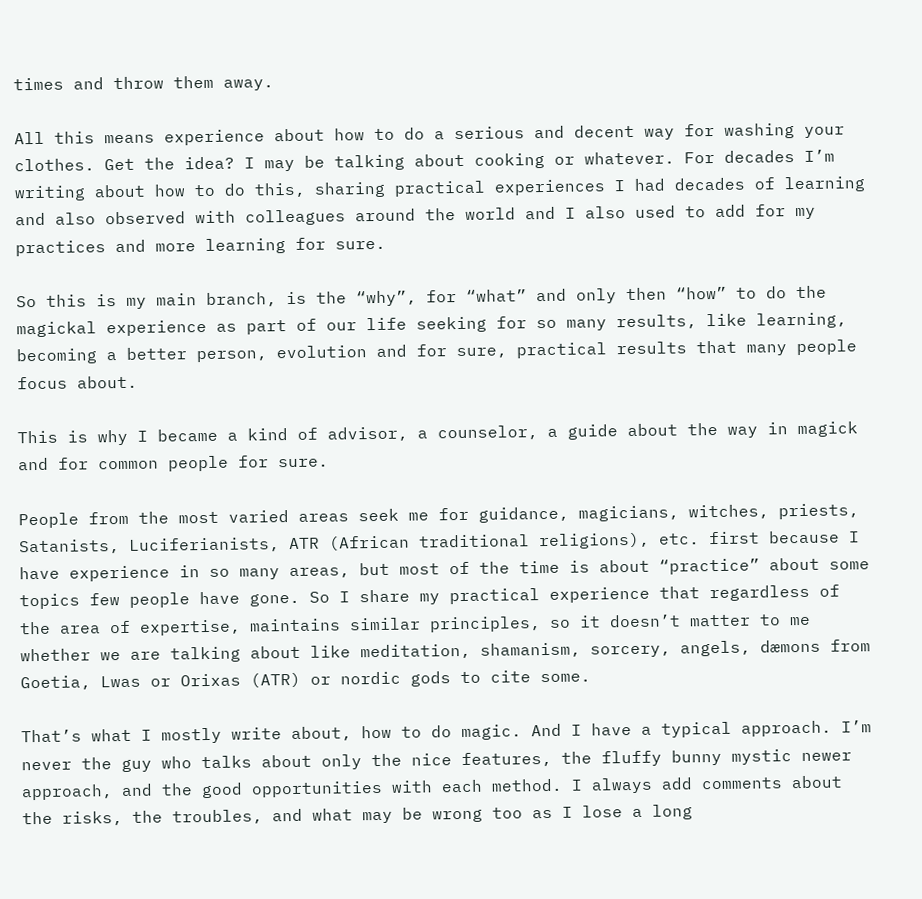times and throw them away.

All this means experience about how to do a serious and decent way for washing your clothes. Get the idea? I may be talking about cooking or whatever. For decades I’m writing about how to do this, sharing practical experiences I had decades of learning and also observed with colleagues around the world and I also used to add for my practices and more learning for sure.

So this is my main branch, is the “why”, for “what” and only then “how” to do the magickal experience as part of our life seeking for so many results, like learning, becoming a better person, evolution and for sure, practical results that many people focus about.

This is why I became a kind of advisor, a counselor, a guide about the way in magick and for common people for sure.

People from the most varied areas seek me for guidance, magicians, witches, priests, Satanists, Luciferianists, ATR (African traditional religions), etc. first because I have experience in so many areas, but most of the time is about “practice” about some topics few people have gone. So I share my practical experience that regardless of the area of expertise, maintains similar principles, so it doesn’t matter to me whether we are talking about like meditation, shamanism, sorcery, angels, dæmons from Goetia, Lwas or Orixas (ATR) or nordic gods to cite some.

That’s what I mostly write about, how to do magic. And I have a typical approach. I’m never the guy who talks about only the nice features, the fluffy bunny mystic newer approach, and the good opportunities with each method. I always add comments about the risks, the troubles, and what may be wrong too as I lose a long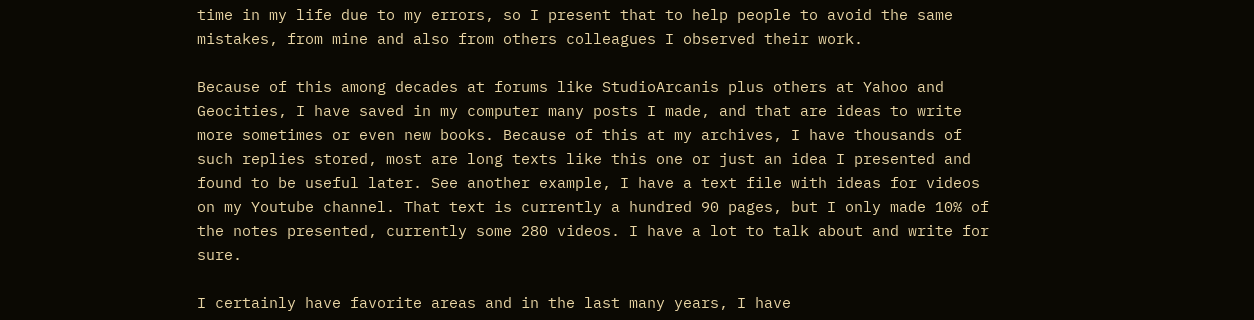time in my life due to my errors, so I present that to help people to avoid the same mistakes, from mine and also from others colleagues I observed their work.

Because of this among decades at forums like StudioArcanis plus others at Yahoo and Geocities, I have saved in my computer many posts I made, and that are ideas to write more sometimes or even new books. Because of this at my archives, I have thousands of such replies stored, most are long texts like this one or just an idea I presented and found to be useful later. See another example, I have a text file with ideas for videos on my Youtube channel. That text is currently a hundred 90 pages, but I only made 10% of the notes presented, currently some 280 videos. I have a lot to talk about and write for sure.

I certainly have favorite areas and in the last many years, I have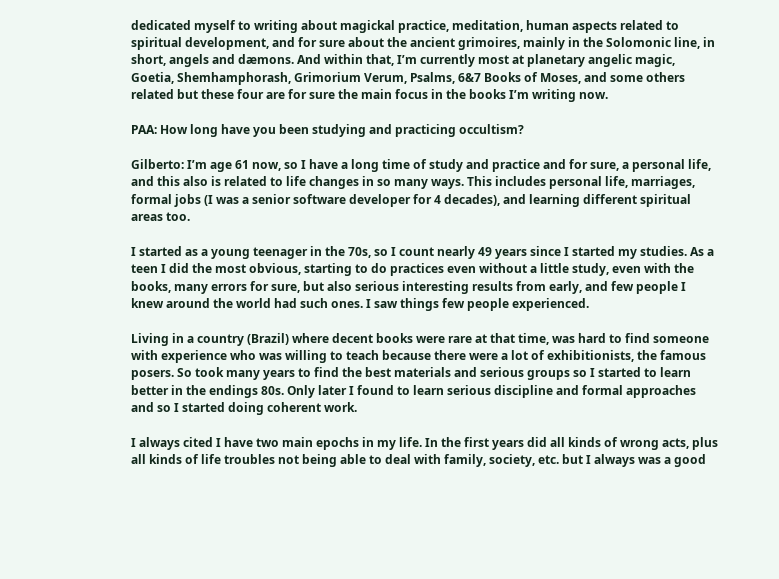dedicated myself to writing about magickal practice, meditation, human aspects related to spiritual development, and for sure about the ancient grimoires, mainly in the Solomonic line, in short, angels and dæmons. And within that, I’m currently most at planetary angelic magic, Goetia, Shemhamphorash, Grimorium Verum, Psalms, 6&7 Books of Moses, and some others related but these four are for sure the main focus in the books I’m writing now.

PAA: How long have you been studying and practicing occultism?

Gilberto: I’m age 61 now, so I have a long time of study and practice and for sure, a personal life, and this also is related to life changes in so many ways. This includes personal life, marriages, formal jobs (I was a senior software developer for 4 decades), and learning different spiritual areas too.

I started as a young teenager in the 70s, so I count nearly 49 years since I started my studies. As a teen I did the most obvious, starting to do practices even without a little study, even with the books, many errors for sure, but also serious interesting results from early, and few people I knew around the world had such ones. I saw things few people experienced.

Living in a country (Brazil) where decent books were rare at that time, was hard to find someone with experience who was willing to teach because there were a lot of exhibitionists, the famous posers. So took many years to find the best materials and serious groups so I started to learn better in the endings 80s. Only later I found to learn serious discipline and formal approaches and so I started doing coherent work.

I always cited I have two main epochs in my life. In the first years did all kinds of wrong acts, plus all kinds of life troubles not being able to deal with family, society, etc. but I always was a good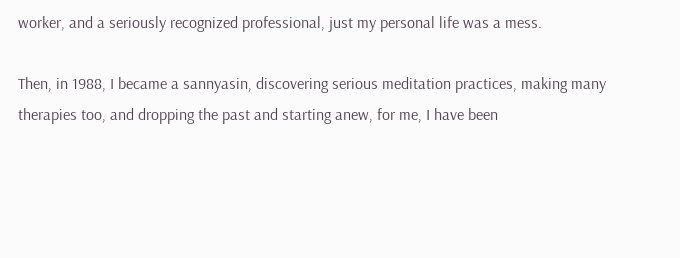worker, and a seriously recognized professional, just my personal life was a mess.

Then, in 1988, I became a sannyasin, discovering serious meditation practices, making many therapies too, and dropping the past and starting anew, for me, I have been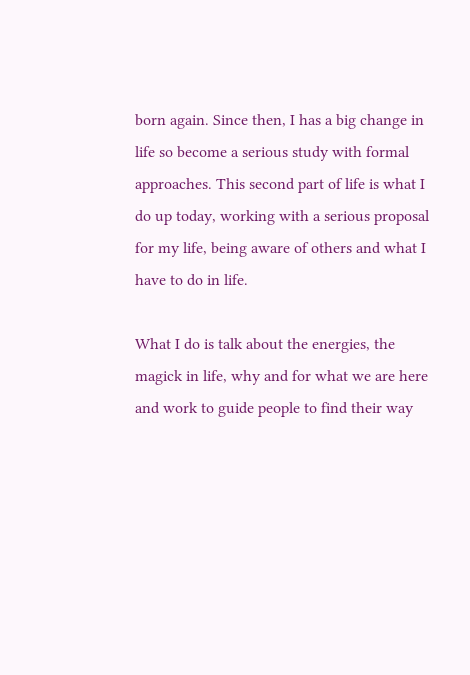born again. Since then, I has a big change in life so become a serious study with formal approaches. This second part of life is what I do up today, working with a serious proposal for my life, being aware of others and what I have to do in life.

What I do is talk about the energies, the magick in life, why and for what we are here and work to guide people to find their way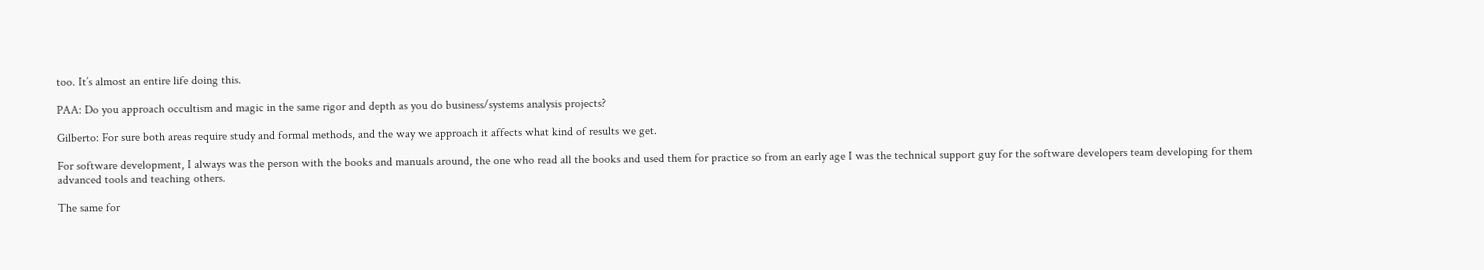too. It’s almost an entire life doing this.

PAA: Do you approach occultism and magic in the same rigor and depth as you do business/systems analysis projects?

Gilberto: For sure both areas require study and formal methods, and the way we approach it affects what kind of results we get.

For software development, I always was the person with the books and manuals around, the one who read all the books and used them for practice so from an early age I was the technical support guy for the software developers team developing for them advanced tools and teaching others.

The same for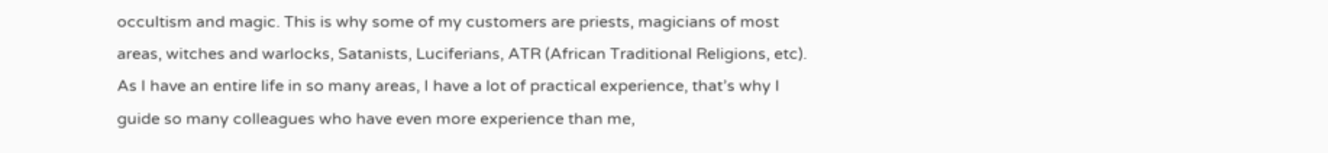occultism and magic. This is why some of my customers are priests, magicians of most areas, witches and warlocks, Satanists, Luciferians, ATR (African Traditional Religions, etc). As I have an entire life in so many areas, I have a lot of practical experience, that’s why I guide so many colleagues who have even more experience than me,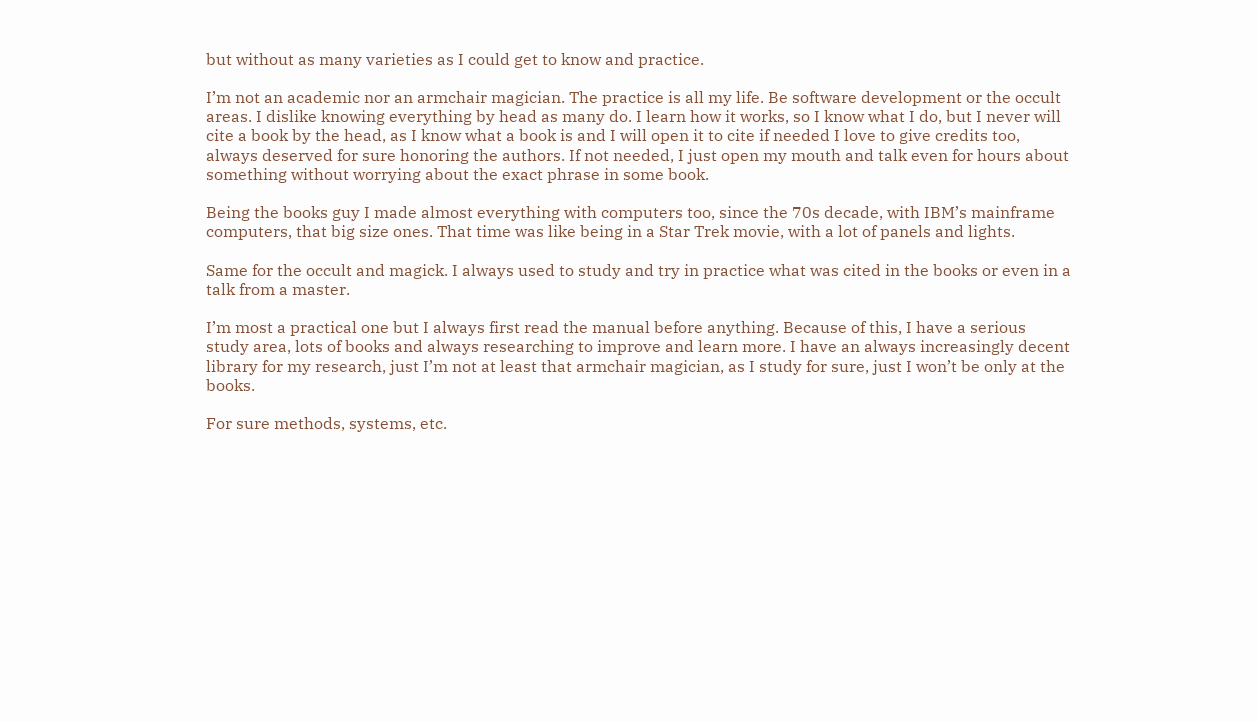but without as many varieties as I could get to know and practice.

I’m not an academic nor an armchair magician. The practice is all my life. Be software development or the occult areas. I dislike knowing everything by head as many do. I learn how it works, so I know what I do, but I never will cite a book by the head, as I know what a book is and I will open it to cite if needed I love to give credits too, always deserved for sure honoring the authors. If not needed, I just open my mouth and talk even for hours about something without worrying about the exact phrase in some book.

Being the books guy I made almost everything with computers too, since the 70s decade, with IBM’s mainframe computers, that big size ones. That time was like being in a Star Trek movie, with a lot of panels and lights.

Same for the occult and magick. I always used to study and try in practice what was cited in the books or even in a talk from a master.

I’m most a practical one but I always first read the manual before anything. Because of this, I have a serious study area, lots of books and always researching to improve and learn more. I have an always increasingly decent library for my research, just I’m not at least that armchair magician, as I study for sure, just I won’t be only at the books.

For sure methods, systems, etc.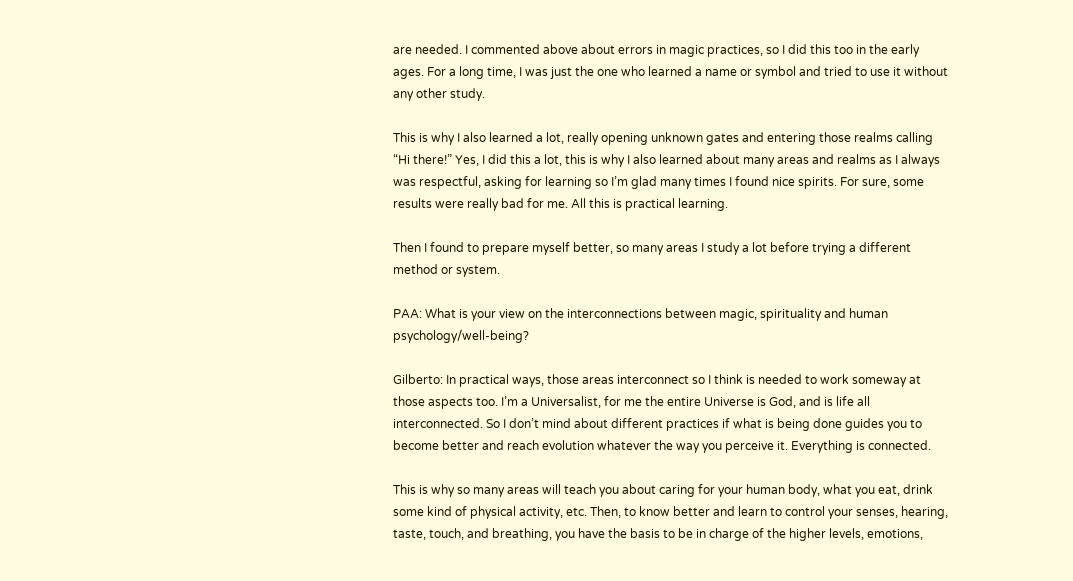are needed. I commented above about errors in magic practices, so I did this too in the early ages. For a long time, I was just the one who learned a name or symbol and tried to use it without any other study.

This is why I also learned a lot, really opening unknown gates and entering those realms calling “Hi there!” Yes, I did this a lot, this is why I also learned about many areas and realms as I always was respectful, asking for learning so I’m glad many times I found nice spirits. For sure, some results were really bad for me. All this is practical learning.

Then I found to prepare myself better, so many areas I study a lot before trying a different method or system.

PAA: What is your view on the interconnections between magic, spirituality and human psychology/well-being?

Gilberto: In practical ways, those areas interconnect so I think is needed to work someway at those aspects too. I’m a Universalist, for me the entire Universe is God, and is life all interconnected. So I don’t mind about different practices if what is being done guides you to become better and reach evolution whatever the way you perceive it. Everything is connected.

This is why so many areas will teach you about caring for your human body, what you eat, drink some kind of physical activity, etc. Then, to know better and learn to control your senses, hearing, taste, touch, and breathing, you have the basis to be in charge of the higher levels, emotions,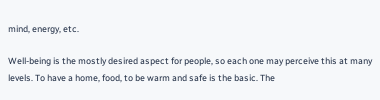mind, energy, etc.

Well-being is the mostly desired aspect for people, so each one may perceive this at many levels. To have a home, food, to be warm and safe is the basic. The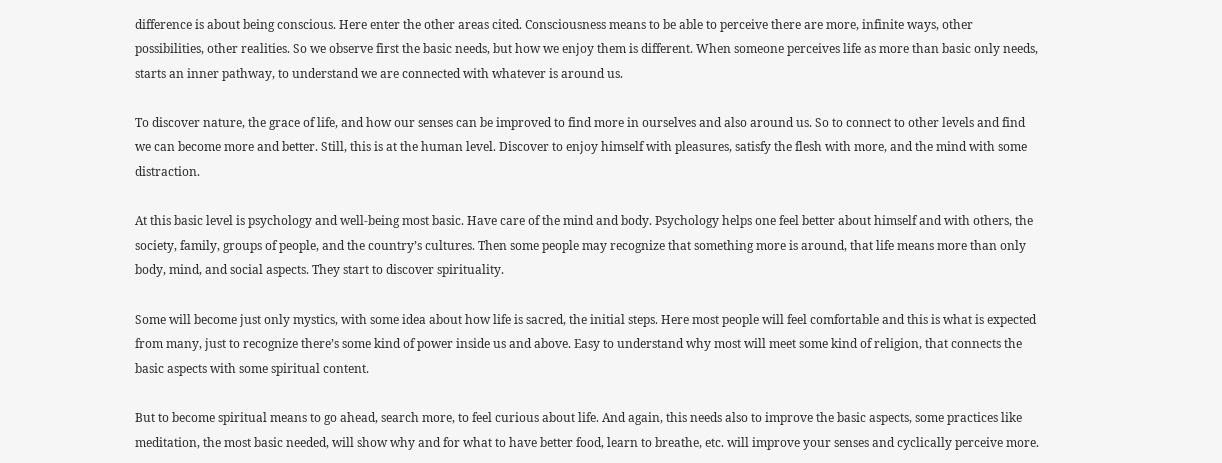difference is about being conscious. Here enter the other areas cited. Consciousness means to be able to perceive there are more, infinite ways, other possibilities, other realities. So we observe first the basic needs, but how we enjoy them is different. When someone perceives life as more than basic only needs, starts an inner pathway, to understand we are connected with whatever is around us.

To discover nature, the grace of life, and how our senses can be improved to find more in ourselves and also around us. So to connect to other levels and find we can become more and better. Still, this is at the human level. Discover to enjoy himself with pleasures, satisfy the flesh with more, and the mind with some distraction.

At this basic level is psychology and well-being most basic. Have care of the mind and body. Psychology helps one feel better about himself and with others, the society, family, groups of people, and the country’s cultures. Then some people may recognize that something more is around, that life means more than only body, mind, and social aspects. They start to discover spirituality.

Some will become just only mystics, with some idea about how life is sacred, the initial steps. Here most people will feel comfortable and this is what is expected from many, just to recognize there’s some kind of power inside us and above. Easy to understand why most will meet some kind of religion, that connects the basic aspects with some spiritual content.

But to become spiritual means to go ahead, search more, to feel curious about life. And again, this needs also to improve the basic aspects, some practices like meditation, the most basic needed, will show why and for what to have better food, learn to breathe, etc. will improve your senses and cyclically perceive more.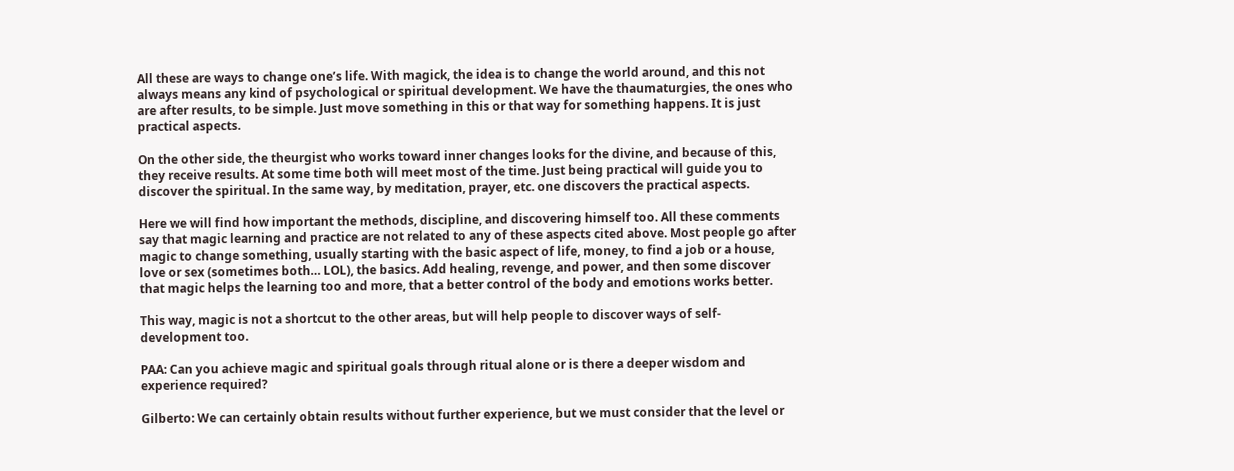All these are ways to change one’s life. With magick, the idea is to change the world around, and this not always means any kind of psychological or spiritual development. We have the thaumaturgies, the ones who are after results, to be simple. Just move something in this or that way for something happens. It is just practical aspects.

On the other side, the theurgist who works toward inner changes looks for the divine, and because of this, they receive results. At some time both will meet most of the time. Just being practical will guide you to discover the spiritual. In the same way, by meditation, prayer, etc. one discovers the practical aspects.

Here we will find how important the methods, discipline, and discovering himself too. All these comments say that magic learning and practice are not related to any of these aspects cited above. Most people go after magic to change something, usually starting with the basic aspect of life, money, to find a job or a house, love or sex (sometimes both… LOL), the basics. Add healing, revenge, and power, and then some discover that magic helps the learning too and more, that a better control of the body and emotions works better.

This way, magic is not a shortcut to the other areas, but will help people to discover ways of self-development too.

PAA: Can you achieve magic and spiritual goals through ritual alone or is there a deeper wisdom and experience required?

Gilberto: We can certainly obtain results without further experience, but we must consider that the level or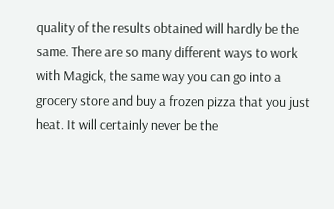quality of the results obtained will hardly be the same. There are so many different ways to work with Magick, the same way you can go into a grocery store and buy a frozen pizza that you just heat. It will certainly never be the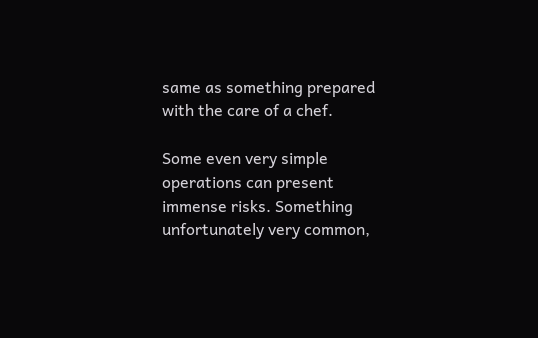same as something prepared with the care of a chef.

Some even very simple operations can present immense risks. Something unfortunately very common,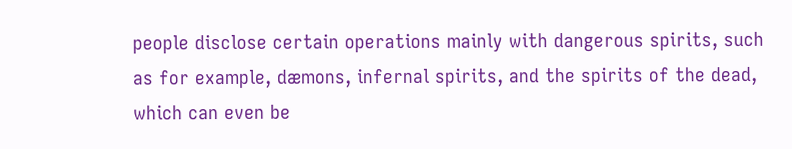people disclose certain operations mainly with dangerous spirits, such as for example, dæmons, infernal spirits, and the spirits of the dead, which can even be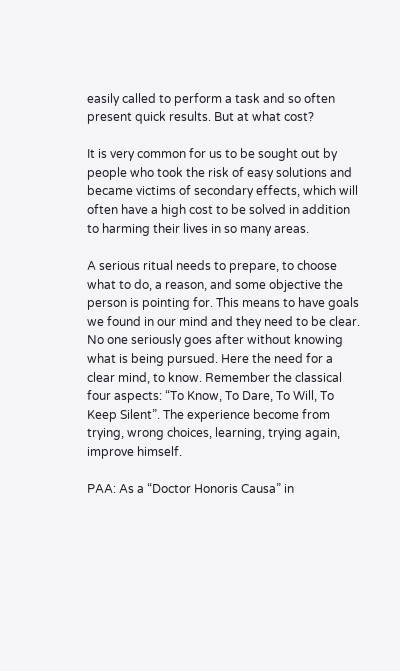easily called to perform a task and so often present quick results. But at what cost?

It is very common for us to be sought out by people who took the risk of easy solutions and became victims of secondary effects, which will often have a high cost to be solved in addition to harming their lives in so many areas.

A serious ritual needs to prepare, to choose what to do, a reason, and some objective the person is pointing for. This means to have goals we found in our mind and they need to be clear. No one seriously goes after without knowing what is being pursued. Here the need for a clear mind, to know. Remember the classical four aspects: “To Know, To Dare, To Will, To Keep Silent”. The experience become from trying, wrong choices, learning, trying again, improve himself.

PAA: As a “Doctor Honoris Causa” in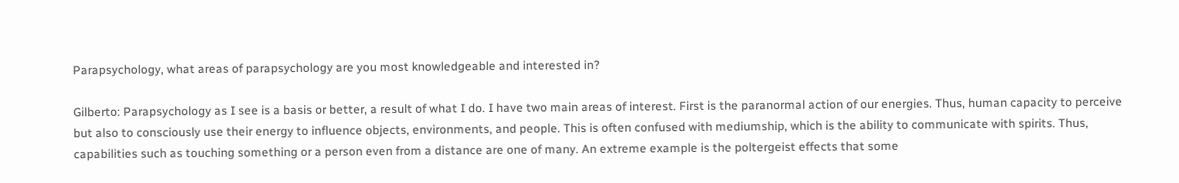Parapsychology, what areas of parapsychology are you most knowledgeable and interested in?

Gilberto: Parapsychology as I see is a basis or better, a result of what I do. I have two main areas of interest. First is the paranormal action of our energies. Thus, human capacity to perceive but also to consciously use their energy to influence objects, environments, and people. This is often confused with mediumship, which is the ability to communicate with spirits. Thus, capabilities such as touching something or a person even from a distance are one of many. An extreme example is the poltergeist effects that some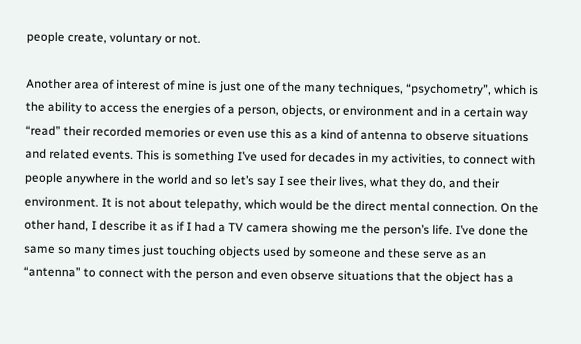people create, voluntary or not.

Another area of interest of mine is just one of the many techniques, “psychometry”, which is the ability to access the energies of a person, objects, or environment and in a certain way “read” their recorded memories or even use this as a kind of antenna to observe situations and related events. This is something I’ve used for decades in my activities, to connect with people anywhere in the world and so let’s say I see their lives, what they do, and their environment. It is not about telepathy, which would be the direct mental connection. On the other hand, I describe it as if I had a TV camera showing me the person’s life. I’ve done the same so many times just touching objects used by someone and these serve as an “antenna” to connect with the person and even observe situations that the object has a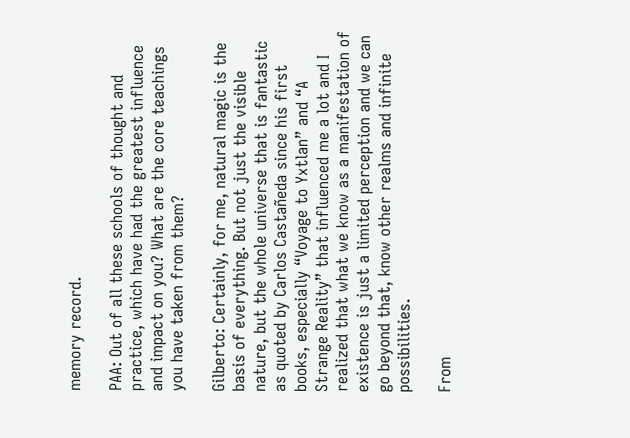memory record.

PAA: Out of all these schools of thought and practice, which have had the greatest influence and impact on you? What are the core teachings you have taken from them?

Gilberto: Certainly, for me, natural magic is the basis of everything. But not just the visible nature, but the whole universe that is fantastic as quoted by Carlos Castañeda since his first books, especially “Voyage to Yxtlan” and “A Strange Reality” that influenced me a lot and I realized that what we know as a manifestation of existence is just a limited perception and we can go beyond that, know other realms and infinite possibilities.

From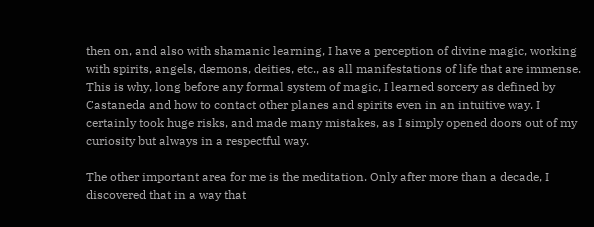then on, and also with shamanic learning, I have a perception of divine magic, working with spirits, angels, dæmons, deities, etc., as all manifestations of life that are immense. This is why, long before any formal system of magic, I learned sorcery as defined by Castaneda and how to contact other planes and spirits even in an intuitive way. I certainly took huge risks, and made many mistakes, as I simply opened doors out of my curiosity but always in a respectful way.

The other important area for me is the meditation. Only after more than a decade, I discovered that in a way that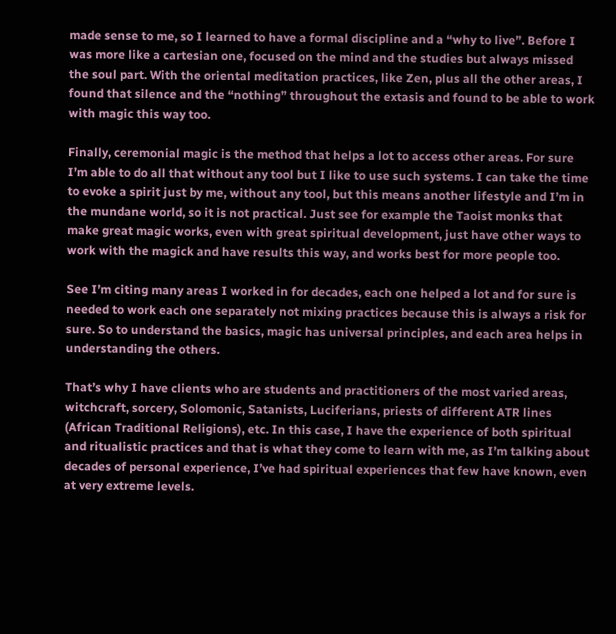made sense to me, so I learned to have a formal discipline and a “why to live”. Before I was more like a cartesian one, focused on the mind and the studies but always missed the soul part. With the oriental meditation practices, like Zen, plus all the other areas, I found that silence and the “nothing” throughout the extasis and found to be able to work with magic this way too.

Finally, ceremonial magic is the method that helps a lot to access other areas. For sure I’m able to do all that without any tool but I like to use such systems. I can take the time to evoke a spirit just by me, without any tool, but this means another lifestyle and I’m in the mundane world, so it is not practical. Just see for example the Taoist monks that make great magic works, even with great spiritual development, just have other ways to work with the magick and have results this way, and works best for more people too.

See I’m citing many areas I worked in for decades, each one helped a lot and for sure is needed to work each one separately not mixing practices because this is always a risk for sure. So to understand the basics, magic has universal principles, and each area helps in understanding the others.

That’s why I have clients who are students and practitioners of the most varied areas, witchcraft, sorcery, Solomonic, Satanists, Luciferians, priests of different ATR lines (African Traditional Religions), etc. In this case, I have the experience of both spiritual and ritualistic practices and that is what they come to learn with me, as I’m talking about decades of personal experience, I’ve had spiritual experiences that few have known, even at very extreme levels.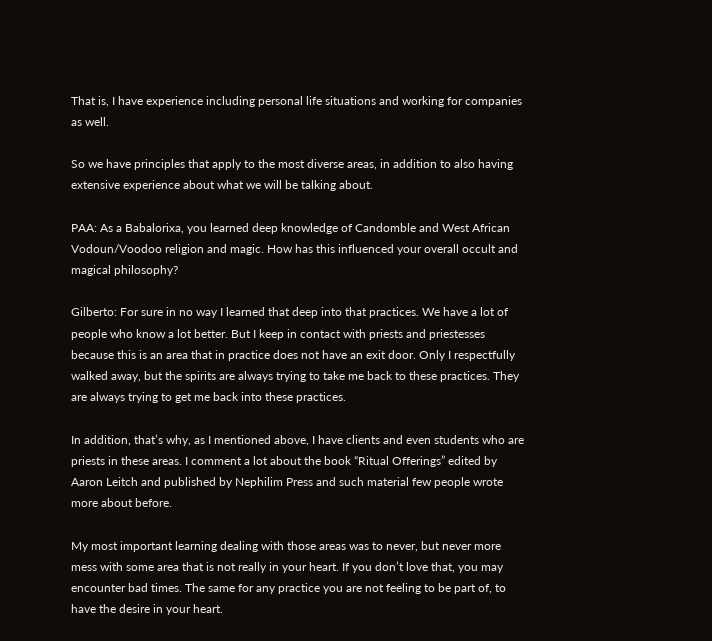That is, I have experience including personal life situations and working for companies as well.

So we have principles that apply to the most diverse areas, in addition to also having extensive experience about what we will be talking about.

PAA: As a Babalorixa, you learned deep knowledge of Candomble and West African Vodoun/Voodoo religion and magic. How has this influenced your overall occult and magical philosophy?

Gilberto: For sure in no way I learned that deep into that practices. We have a lot of people who know a lot better. But I keep in contact with priests and priestesses because this is an area that in practice does not have an exit door. Only I respectfully walked away, but the spirits are always trying to take me back to these practices. They are always trying to get me back into these practices.

In addition, that’s why, as I mentioned above, I have clients and even students who are priests in these areas. I comment a lot about the book “Ritual Offerings” edited by Aaron Leitch and published by Nephilim Press and such material few people wrote more about before.

My most important learning dealing with those areas was to never, but never more mess with some area that is not really in your heart. If you don’t love that, you may encounter bad times. The same for any practice you are not feeling to be part of, to have the desire in your heart.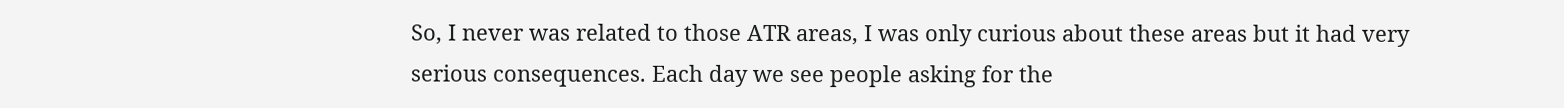So, I never was related to those ATR areas, I was only curious about these areas but it had very serious consequences. Each day we see people asking for the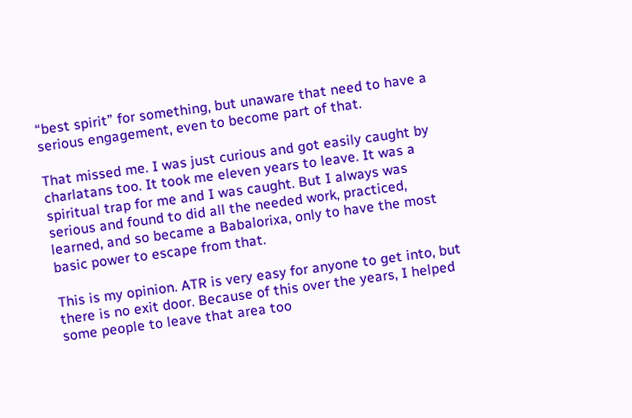“best spirit” for something, but unaware that need to have a serious engagement, even to become part of that.

That missed me. I was just curious and got easily caught by charlatans too. It took me eleven years to leave. It was a spiritual trap for me and I was caught. But I always was serious and found to did all the needed work, practiced, learned, and so became a Babalorixa, only to have the most basic power to escape from that.

This is my opinion. ATR is very easy for anyone to get into, but there is no exit door. Because of this over the years, I helped some people to leave that area too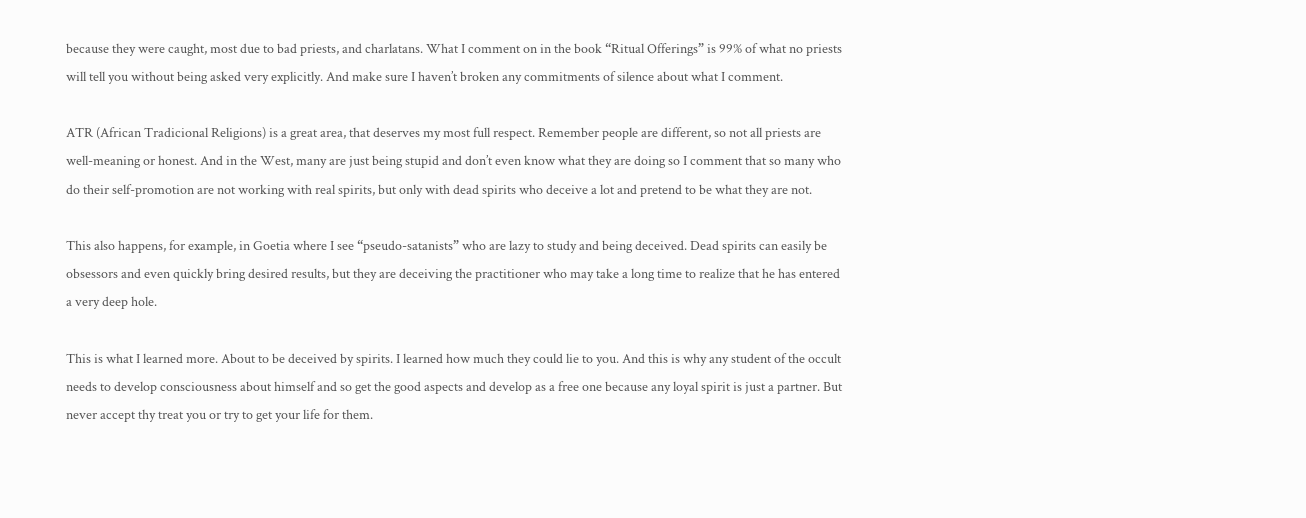because they were caught, most due to bad priests, and charlatans. What I comment on in the book “Ritual Offerings” is 99% of what no priests will tell you without being asked very explicitly. And make sure I haven’t broken any commitments of silence about what I comment.

ATR (African Tradicional Religions) is a great area, that deserves my most full respect. Remember people are different, so not all priests are well-meaning or honest. And in the West, many are just being stupid and don’t even know what they are doing so I comment that so many who do their self-promotion are not working with real spirits, but only with dead spirits who deceive a lot and pretend to be what they are not.

This also happens, for example, in Goetia where I see “pseudo-satanists” who are lazy to study and being deceived. Dead spirits can easily be obsessors and even quickly bring desired results, but they are deceiving the practitioner who may take a long time to realize that he has entered a very deep hole.

This is what I learned more. About to be deceived by spirits. I learned how much they could lie to you. And this is why any student of the occult needs to develop consciousness about himself and so get the good aspects and develop as a free one because any loyal spirit is just a partner. But never accept thy treat you or try to get your life for them.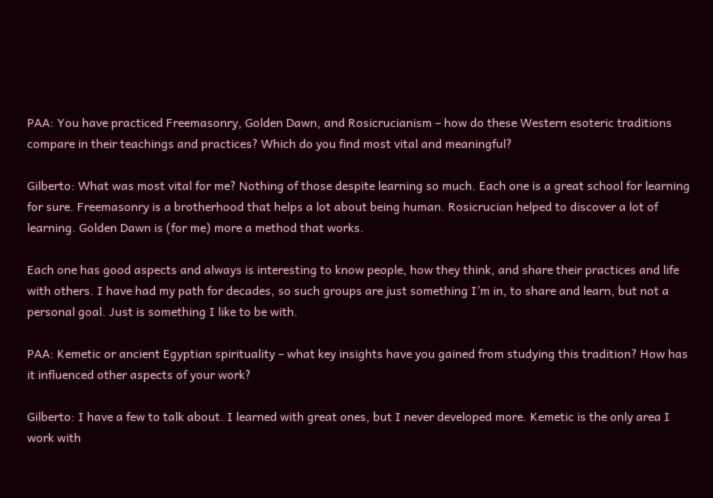PAA: You have practiced Freemasonry, Golden Dawn, and Rosicrucianism – how do these Western esoteric traditions compare in their teachings and practices? Which do you find most vital and meaningful?

Gilberto: What was most vital for me? Nothing of those despite learning so much. Each one is a great school for learning for sure. Freemasonry is a brotherhood that helps a lot about being human. Rosicrucian helped to discover a lot of learning. Golden Dawn is (for me) more a method that works.

Each one has good aspects and always is interesting to know people, how they think, and share their practices and life with others. I have had my path for decades, so such groups are just something I’m in, to share and learn, but not a personal goal. Just is something I like to be with.

PAA: Kemetic or ancient Egyptian spirituality – what key insights have you gained from studying this tradition? How has it influenced other aspects of your work?

Gilberto: I have a few to talk about. I learned with great ones, but I never developed more. Kemetic is the only area I work with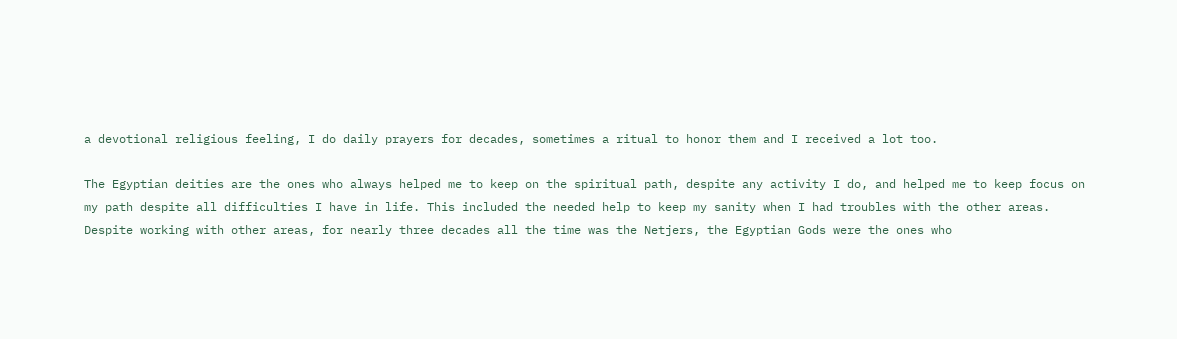a devotional religious feeling, I do daily prayers for decades, sometimes a ritual to honor them and I received a lot too.

The Egyptian deities are the ones who always helped me to keep on the spiritual path, despite any activity I do, and helped me to keep focus on my path despite all difficulties I have in life. This included the needed help to keep my sanity when I had troubles with the other areas. Despite working with other areas, for nearly three decades all the time was the Netjers, the Egyptian Gods were the ones who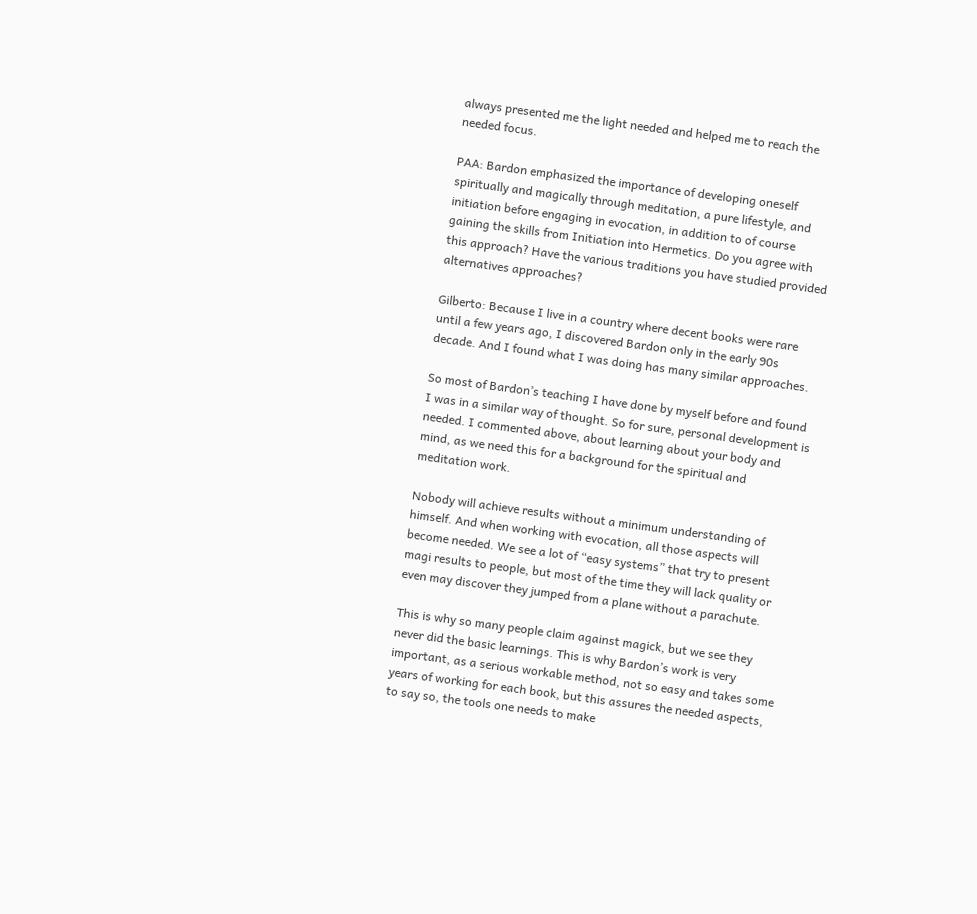always presented me the light needed and helped me to reach the needed focus.

PAA: Bardon emphasized the importance of developing oneself spiritually and magically through meditation, a pure lifestyle, and initiation before engaging in evocation, in addition to of course gaining the skills from Initiation into Hermetics. Do you agree with this approach? Have the various traditions you have studied provided alternatives approaches?

Gilberto: Because I live in a country where decent books were rare until a few years ago, I discovered Bardon only in the early 90s decade. And I found what I was doing has many similar approaches.

So most of Bardon’s teaching I have done by myself before and found I was in a similar way of thought. So for sure, personal development is needed. I commented above, about learning about your body and mind, as we need this for a background for the spiritual and meditation work.

Nobody will achieve results without a minimum understanding of himself. And when working with evocation, all those aspects will become needed. We see a lot of “easy systems” that try to present magi results to people, but most of the time they will lack quality or even may discover they jumped from a plane without a parachute.

This is why so many people claim against magick, but we see they never did the basic learnings. This is why Bardon’s work is very important, as a serious workable method, not so easy and takes some years of working for each book, but this assures the needed aspects, to say so, the tools one needs to make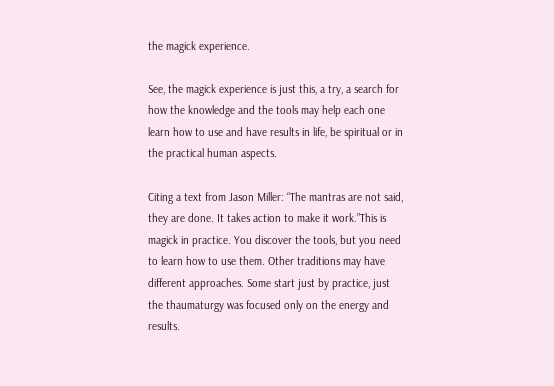the magick experience.

See, the magick experience is just this, a try, a search for how the knowledge and the tools may help each one learn how to use and have results in life, be spiritual or in the practical human aspects.

Citing a text from Jason Miller: “The mantras are not said, they are done. It takes action to make it work.”This is magick in practice. You discover the tools, but you need to learn how to use them. Other traditions may have different approaches. Some start just by practice, just the thaumaturgy was focused only on the energy and results.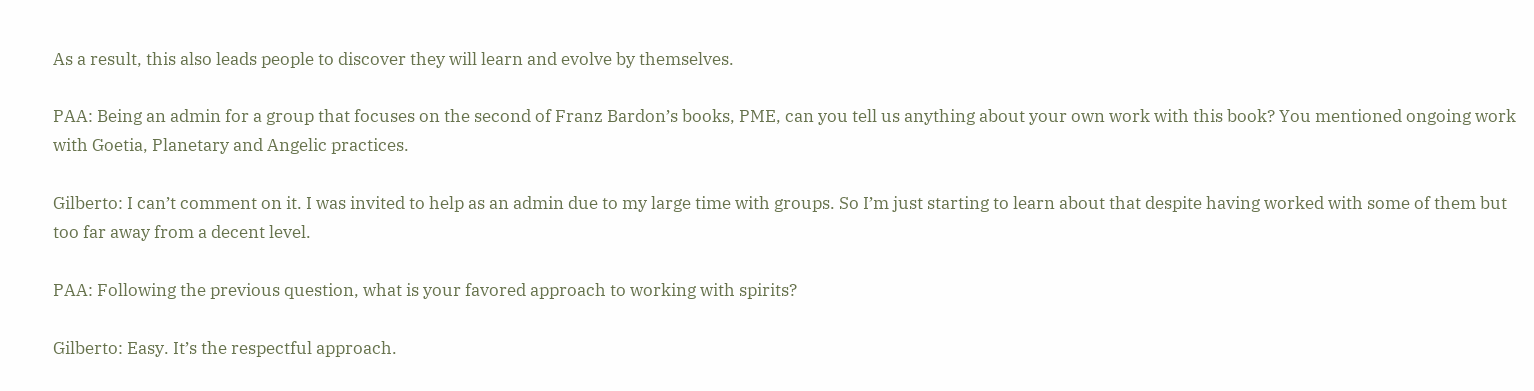As a result, this also leads people to discover they will learn and evolve by themselves.

PAA: Being an admin for a group that focuses on the second of Franz Bardon’s books, PME, can you tell us anything about your own work with this book? You mentioned ongoing work with Goetia, Planetary and Angelic practices.

Gilberto: I can’t comment on it. I was invited to help as an admin due to my large time with groups. So I’m just starting to learn about that despite having worked with some of them but too far away from a decent level.

PAA: Following the previous question, what is your favored approach to working with spirits?

Gilberto: Easy. It’s the respectful approach.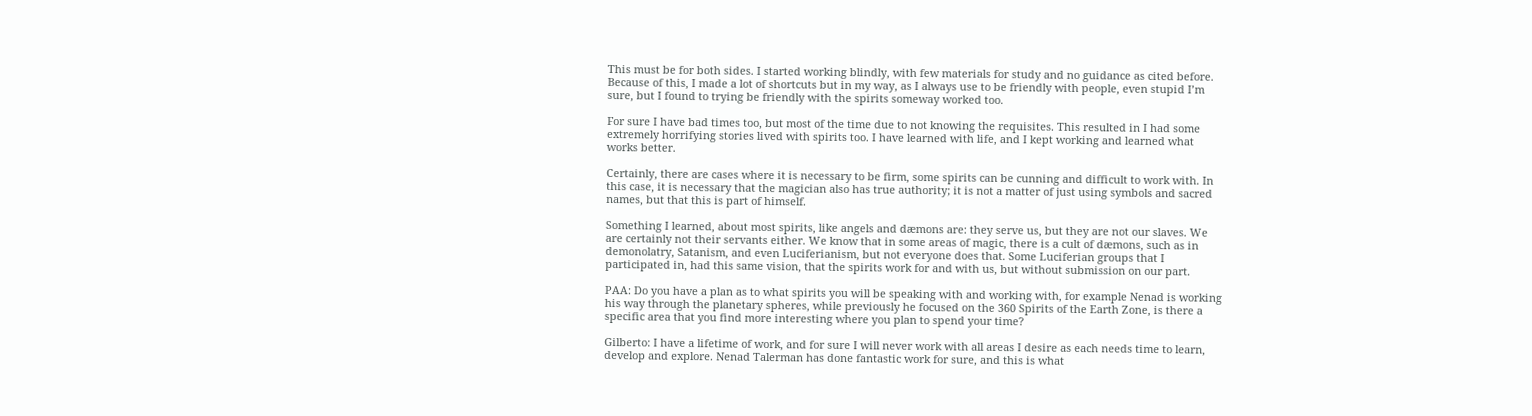This must be for both sides. I started working blindly, with few materials for study and no guidance as cited before. Because of this, I made a lot of shortcuts but in my way, as I always use to be friendly with people, even stupid I’m sure, but I found to trying be friendly with the spirits someway worked too.

For sure I have bad times too, but most of the time due to not knowing the requisites. This resulted in I had some extremely horrifying stories lived with spirits too. I have learned with life, and I kept working and learned what works better.

Certainly, there are cases where it is necessary to be firm, some spirits can be cunning and difficult to work with. In this case, it is necessary that the magician also has true authority; it is not a matter of just using symbols and sacred names, but that this is part of himself.

Something I learned, about most spirits, like angels and dæmons are: they serve us, but they are not our slaves. We are certainly not their servants either. We know that in some areas of magic, there is a cult of dæmons, such as in demonolatry, Satanism, and even Luciferianism, but not everyone does that. Some Luciferian groups that I participated in, had this same vision, that the spirits work for and with us, but without submission on our part.

PAA: Do you have a plan as to what spirits you will be speaking with and working with, for example Nenad is working his way through the planetary spheres, while previously he focused on the 360 Spirits of the Earth Zone, is there a specific area that you find more interesting where you plan to spend your time?

Gilberto: I have a lifetime of work, and for sure I will never work with all areas I desire as each needs time to learn, develop and explore. Nenad Talerman has done fantastic work for sure, and this is what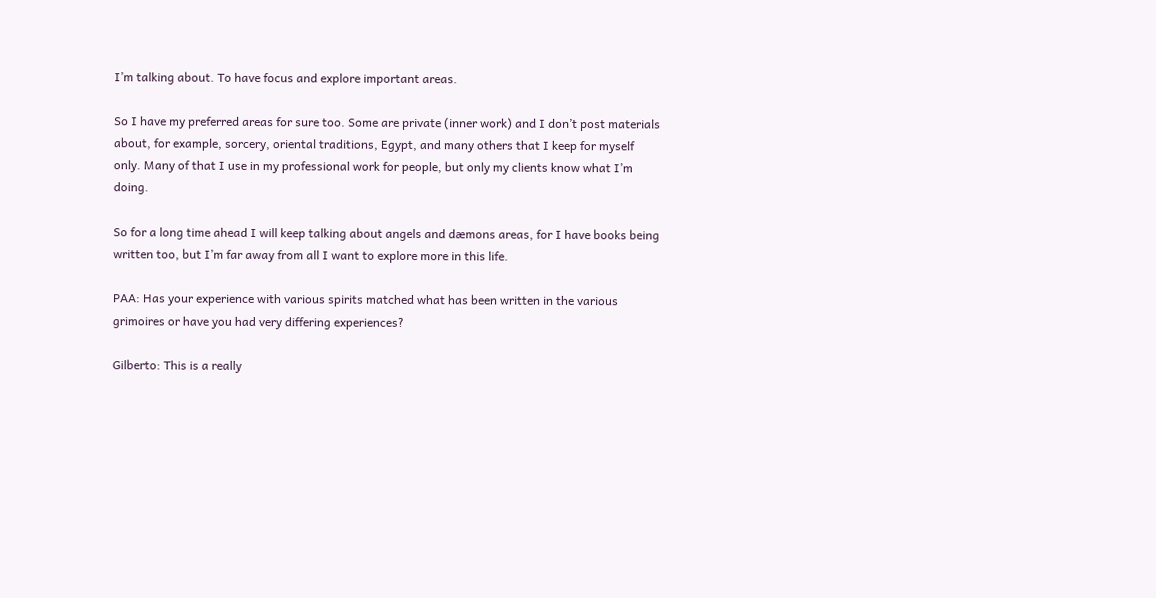I’m talking about. To have focus and explore important areas.

So I have my preferred areas for sure too. Some are private (inner work) and I don’t post materials about, for example, sorcery, oriental traditions, Egypt, and many others that I keep for myself only. Many of that I use in my professional work for people, but only my clients know what I’m doing.

So for a long time ahead I will keep talking about angels and dæmons areas, for I have books being written too, but I’m far away from all I want to explore more in this life.

PAA: Has your experience with various spirits matched what has been written in the various grimoires or have you had very differing experiences?

Gilberto: This is a really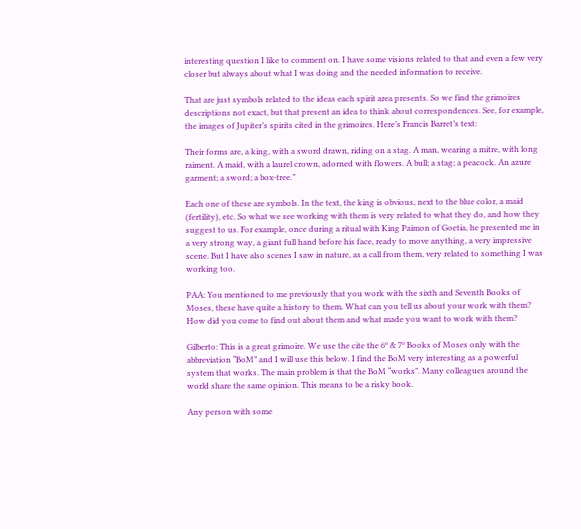interesting question I like to comment on. I have some visions related to that and even a few very closer but always about what I was doing and the needed information to receive.

That are just symbols related to the ideas each spirit area presents. So we find the grimoires descriptions not exact, but that present an idea to think about correspondences. See, for example, the images of Jupiter’s spirits cited in the grimoires. Here’s Francis Barret’s text:

Their forms are, a king, with a sword drawn, riding on a stag. A man, wearing a mitre, with long raiment. A maid, with a laurel crown, adorned with flowers. A bull; a stag; a peacock. An azure garment; a sword; a box-tree.”

Each one of these are symbols. In the text, the king is obvious, next to the blue color, a maid (fertility), etc. So what we see working with them is very related to what they do, and how they suggest to us. For example, once during a ritual with King Paimon of Goetia, he presented me in a very strong way, a giant full hand before his face, ready to move anything, a very impressive scene. But I have also scenes I saw in nature, as a call from them, very related to something I was working too.

PAA: You mentioned to me previously that you work with the sixth and Seventh Books of Moses, these have quite a history to them. What can you tell us about your work with them? How did you come to find out about them and what made you want to work with them?

Gilberto: This is a great grimoire. We use the cite the 6º & 7º Books of Moses only with the abbreviation “BoM” and I will use this below. I find the BoM very interesting as a powerful system that works. The main problem is that the BoM “works”. Many colleagues around the world share the same opinion. This means to be a risky book.

Any person with some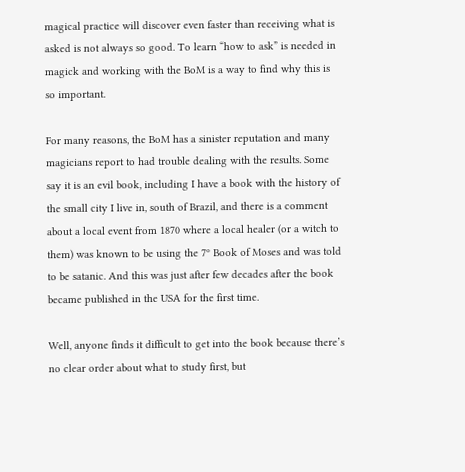magical practice will discover even faster than receiving what is asked is not always so good. To learn “how to ask” is needed in magick and working with the BoM is a way to find why this is so important.

For many reasons, the BoM has a sinister reputation and many magicians report to had trouble dealing with the results. Some say it is an evil book, including I have a book with the history of the small city I live in, south of Brazil, and there is a comment about a local event from 1870 where a local healer (or a witch to them) was known to be using the 7º Book of Moses and was told to be satanic. And this was just after few decades after the book became published in the USA for the first time.

Well, anyone finds it difficult to get into the book because there’s no clear order about what to study first, but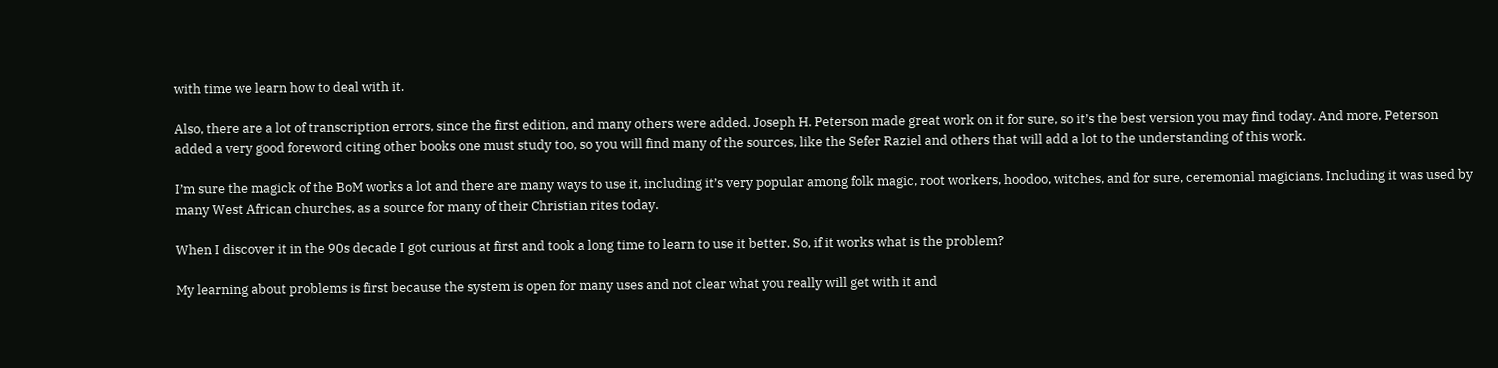with time we learn how to deal with it.

Also, there are a lot of transcription errors, since the first edition, and many others were added. Joseph H. Peterson made great work on it for sure, so it’s the best version you may find today. And more, Peterson added a very good foreword citing other books one must study too, so you will find many of the sources, like the Sefer Raziel and others that will add a lot to the understanding of this work.

I’m sure the magick of the BoM works a lot and there are many ways to use it, including it’s very popular among folk magic, root workers, hoodoo, witches, and for sure, ceremonial magicians. Including it was used by many West African churches, as a source for many of their Christian rites today.

When I discover it in the 90s decade I got curious at first and took a long time to learn to use it better. So, if it works what is the problem?

My learning about problems is first because the system is open for many uses and not clear what you really will get with it and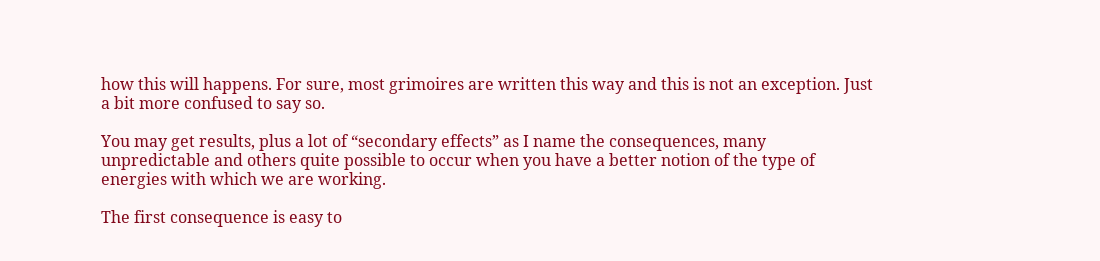how this will happens. For sure, most grimoires are written this way and this is not an exception. Just a bit more confused to say so.

You may get results, plus a lot of “secondary effects” as I name the consequences, many unpredictable and others quite possible to occur when you have a better notion of the type of energies with which we are working.

The first consequence is easy to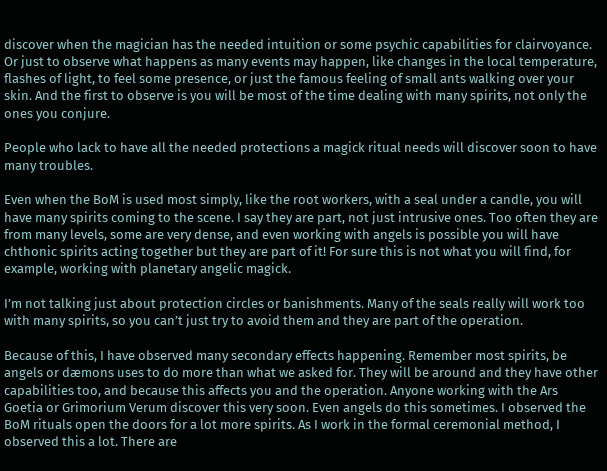discover when the magician has the needed intuition or some psychic capabilities for clairvoyance. Or just to observe what happens as many events may happen, like changes in the local temperature, flashes of light, to feel some presence, or just the famous feeling of small ants walking over your skin. And the first to observe is you will be most of the time dealing with many spirits, not only the ones you conjure.

People who lack to have all the needed protections a magick ritual needs will discover soon to have many troubles.

Even when the BoM is used most simply, like the root workers, with a seal under a candle, you will have many spirits coming to the scene. I say they are part, not just intrusive ones. Too often they are from many levels, some are very dense, and even working with angels is possible you will have chthonic spirits acting together but they are part of it! For sure this is not what you will find, for example, working with planetary angelic magick.

I’m not talking just about protection circles or banishments. Many of the seals really will work too with many spirits, so you can’t just try to avoid them and they are part of the operation.

Because of this, I have observed many secondary effects happening. Remember most spirits, be angels or dæmons uses to do more than what we asked for. They will be around and they have other capabilities too, and because this affects you and the operation. Anyone working with the Ars Goetia or Grimorium Verum discover this very soon. Even angels do this sometimes. I observed the BoM rituals open the doors for a lot more spirits. As I work in the formal ceremonial method, I observed this a lot. There are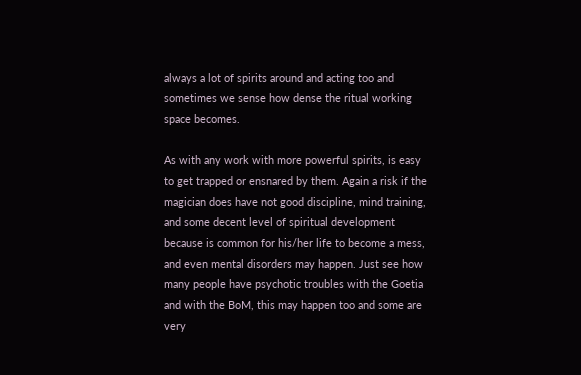always a lot of spirits around and acting too and sometimes we sense how dense the ritual working space becomes.

As with any work with more powerful spirits, is easy to get trapped or ensnared by them. Again a risk if the magician does have not good discipline, mind training, and some decent level of spiritual development because is common for his/her life to become a mess, and even mental disorders may happen. Just see how many people have psychotic troubles with the Goetia and with the BoM, this may happen too and some are very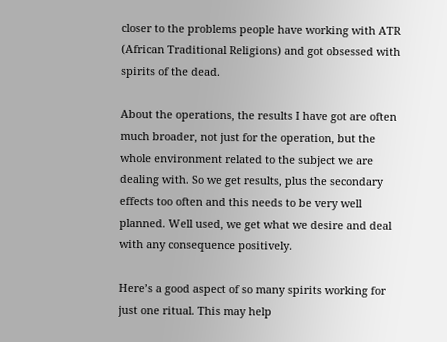closer to the problems people have working with ATR (African Traditional Religions) and got obsessed with spirits of the dead.

About the operations, the results I have got are often much broader, not just for the operation, but the whole environment related to the subject we are dealing with. So we get results, plus the secondary effects too often and this needs to be very well planned. Well used, we get what we desire and deal with any consequence positively.

Here’s a good aspect of so many spirits working for just one ritual. This may help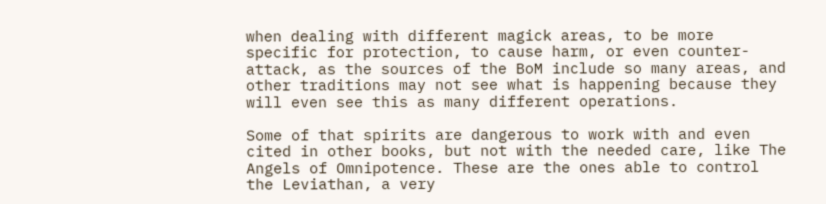when dealing with different magick areas, to be more specific for protection, to cause harm, or even counter-attack, as the sources of the BoM include so many areas, and other traditions may not see what is happening because they will even see this as many different operations.

Some of that spirits are dangerous to work with and even cited in other books, but not with the needed care, like The Angels of Omnipotence. These are the ones able to control the Leviathan, a very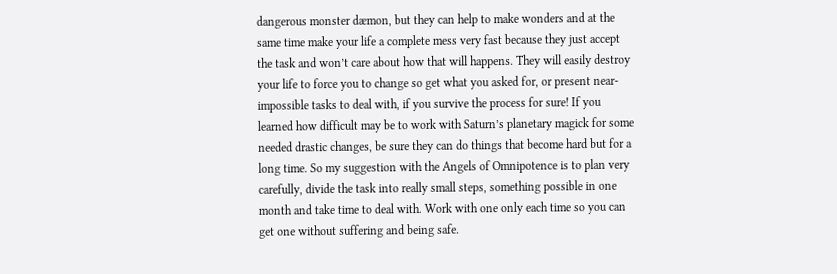dangerous monster dæmon, but they can help to make wonders and at the same time make your life a complete mess very fast because they just accept the task and won’t care about how that will happens. They will easily destroy your life to force you to change so get what you asked for, or present near-impossible tasks to deal with, if you survive the process for sure! If you learned how difficult may be to work with Saturn’s planetary magick for some needed drastic changes, be sure they can do things that become hard but for a long time. So my suggestion with the Angels of Omnipotence is to plan very carefully, divide the task into really small steps, something possible in one month and take time to deal with. Work with one only each time so you can get one without suffering and being safe.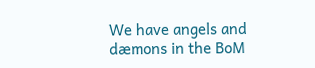We have angels and dæmons in the BoM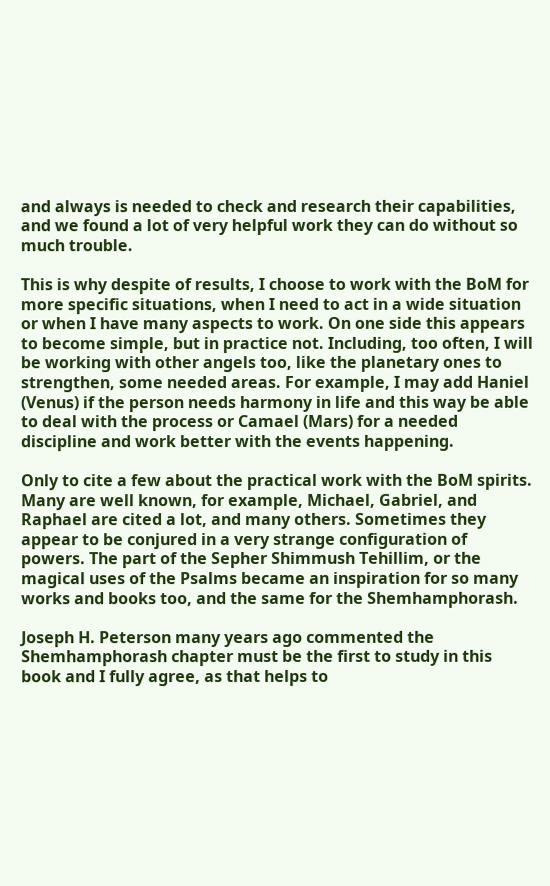and always is needed to check and research their capabilities, and we found a lot of very helpful work they can do without so much trouble.

This is why despite of results, I choose to work with the BoM for more specific situations, when I need to act in a wide situation or when I have many aspects to work. On one side this appears to become simple, but in practice not. Including, too often, I will be working with other angels too, like the planetary ones to strengthen, some needed areas. For example, I may add Haniel (Venus) if the person needs harmony in life and this way be able to deal with the process or Camael (Mars) for a needed discipline and work better with the events happening.

Only to cite a few about the practical work with the BoM spirits. Many are well known, for example, Michael, Gabriel, and Raphael are cited a lot, and many others. Sometimes they appear to be conjured in a very strange configuration of powers. The part of the Sepher Shimmush Tehillim, or the magical uses of the Psalms became an inspiration for so many works and books too, and the same for the Shemhamphorash.

Joseph H. Peterson many years ago commented the Shemhamphorash chapter must be the first to study in this book and I fully agree, as that helps to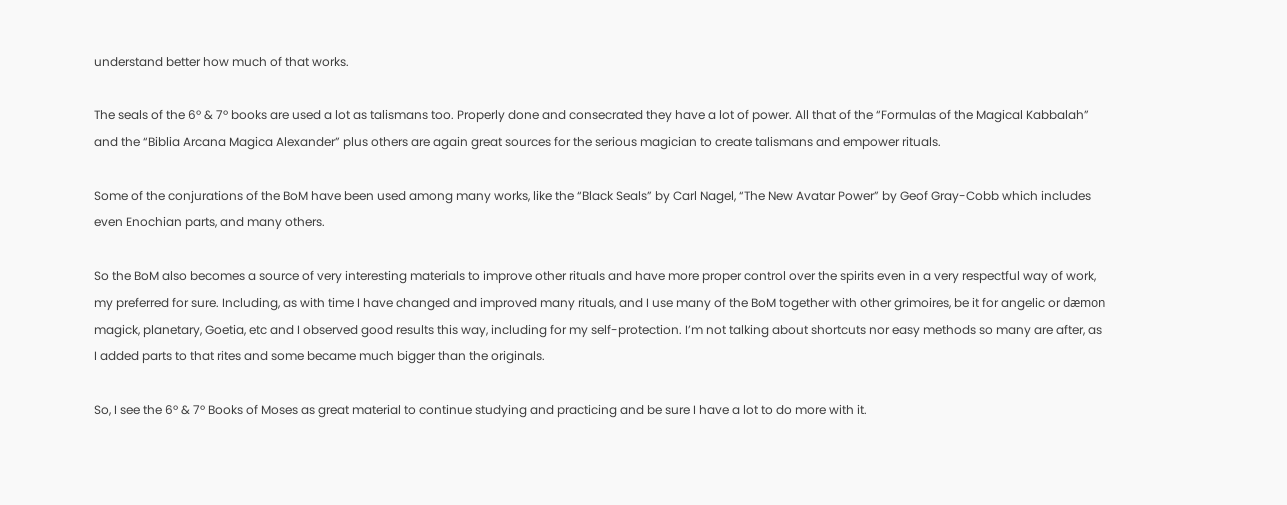understand better how much of that works.

The seals of the 6º & 7º books are used a lot as talismans too. Properly done and consecrated they have a lot of power. All that of the “Formulas of the Magical Kabbalah” and the “Biblia Arcana Magica Alexander” plus others are again great sources for the serious magician to create talismans and empower rituals.

Some of the conjurations of the BoM have been used among many works, like the “Black Seals” by Carl Nagel, “The New Avatar Power” by Geof Gray-Cobb which includes even Enochian parts, and many others.

So the BoM also becomes a source of very interesting materials to improve other rituals and have more proper control over the spirits even in a very respectful way of work, my preferred for sure. Including, as with time I have changed and improved many rituals, and I use many of the BoM together with other grimoires, be it for angelic or dæmon magick, planetary, Goetia, etc and I observed good results this way, including for my self-protection. I’m not talking about shortcuts nor easy methods so many are after, as I added parts to that rites and some became much bigger than the originals.

So, I see the 6º & 7º Books of Moses as great material to continue studying and practicing and be sure I have a lot to do more with it.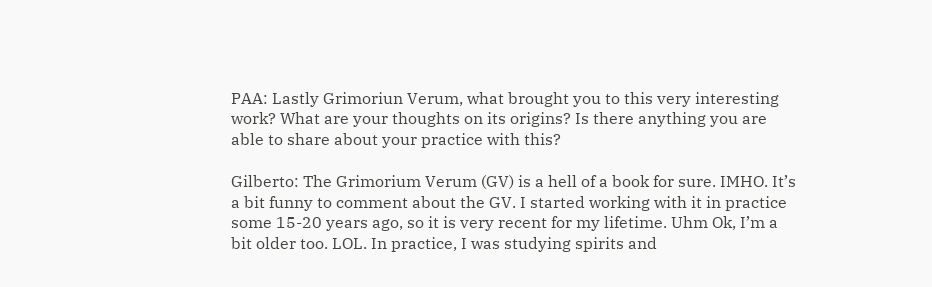PAA: Lastly Grimoriun Verum, what brought you to this very interesting work? What are your thoughts on its origins? Is there anything you are able to share about your practice with this?

Gilberto: The Grimorium Verum (GV) is a hell of a book for sure. IMHO. It’s a bit funny to comment about the GV. I started working with it in practice some 15-20 years ago, so it is very recent for my lifetime. Uhm Ok, I’m a bit older too. LOL. In practice, I was studying spirits and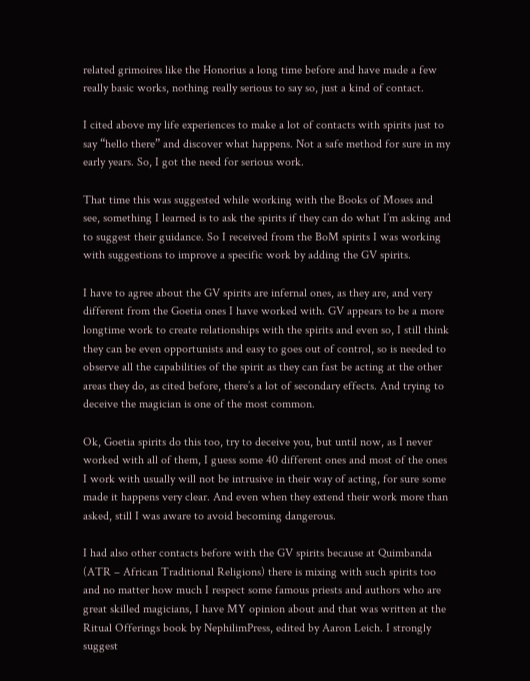related grimoires like the Honorius a long time before and have made a few really basic works, nothing really serious to say so, just a kind of contact.

I cited above my life experiences to make a lot of contacts with spirits just to say “hello there” and discover what happens. Not a safe method for sure in my early years. So, I got the need for serious work.

That time this was suggested while working with the Books of Moses and see, something I learned is to ask the spirits if they can do what I’m asking and to suggest their guidance. So I received from the BoM spirits I was working with suggestions to improve a specific work by adding the GV spirits.

I have to agree about the GV spirits are infernal ones, as they are, and very different from the Goetia ones I have worked with. GV appears to be a more longtime work to create relationships with the spirits and even so, I still think they can be even opportunists and easy to goes out of control, so is needed to observe all the capabilities of the spirit as they can fast be acting at the other areas they do, as cited before, there’s a lot of secondary effects. And trying to deceive the magician is one of the most common.

Ok, Goetia spirits do this too, try to deceive you, but until now, as I never worked with all of them, I guess some 40 different ones and most of the ones I work with usually will not be intrusive in their way of acting, for sure some made it happens very clear. And even when they extend their work more than asked, still I was aware to avoid becoming dangerous.

I had also other contacts before with the GV spirits because at Quimbanda (ATR – African Traditional Religions) there is mixing with such spirits too and no matter how much I respect some famous priests and authors who are great skilled magicians, I have MY opinion about and that was written at the Ritual Offerings book by NephilimPress, edited by Aaron Leich. I strongly suggest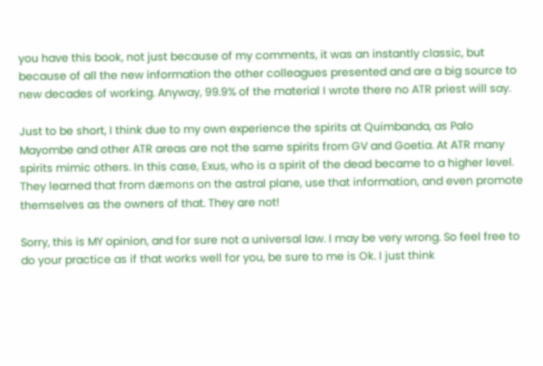you have this book, not just because of my comments, it was an instantly classic, but because of all the new information the other colleagues presented and are a big source to new decades of working. Anyway, 99.9% of the material I wrote there no ATR priest will say.

Just to be short, I think due to my own experience the spirits at Quimbanda, as Palo Mayombe and other ATR areas are not the same spirits from GV and Goetia. At ATR many spirits mimic others. In this case, Exus, who is a spirit of the dead became to a higher level. They learned that from dæmons on the astral plane, use that information, and even promote themselves as the owners of that. They are not!

Sorry, this is MY opinion, and for sure not a universal law. I may be very wrong. So feel free to do your practice as if that works well for you, be sure to me is Ok. I just think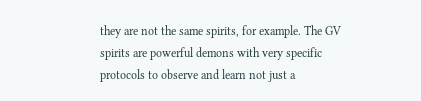they are not the same spirits, for example. The GV spirits are powerful demons with very specific protocols to observe and learn not just a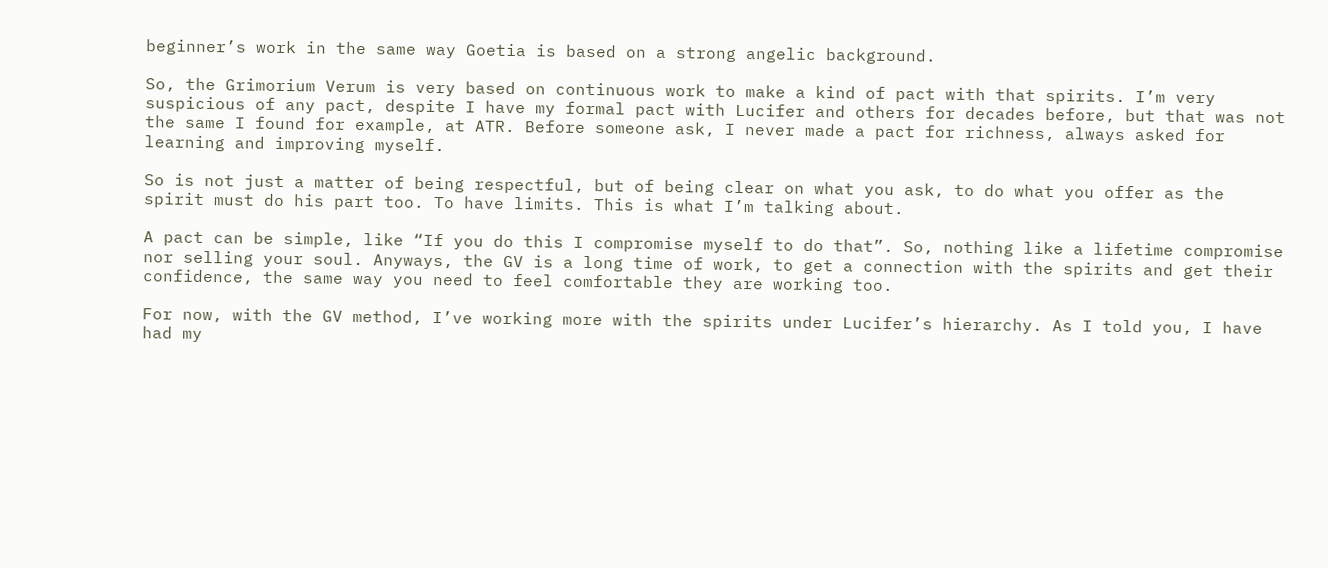beginner’s work in the same way Goetia is based on a strong angelic background.

So, the Grimorium Verum is very based on continuous work to make a kind of pact with that spirits. I’m very suspicious of any pact, despite I have my formal pact with Lucifer and others for decades before, but that was not the same I found for example, at ATR. Before someone ask, I never made a pact for richness, always asked for learning and improving myself.

So is not just a matter of being respectful, but of being clear on what you ask, to do what you offer as the spirit must do his part too. To have limits. This is what I’m talking about.

A pact can be simple, like “If you do this I compromise myself to do that”. So, nothing like a lifetime compromise nor selling your soul. Anyways, the GV is a long time of work, to get a connection with the spirits and get their confidence, the same way you need to feel comfortable they are working too.

For now, with the GV method, I’ve working more with the spirits under Lucifer’s hierarchy. As I told you, I have had my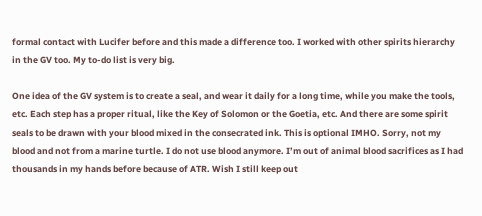formal contact with Lucifer before and this made a difference too. I worked with other spirits hierarchy in the GV too. My to-do list is very big.

One idea of the GV system is to create a seal, and wear it daily for a long time, while you make the tools, etc. Each step has a proper ritual, like the Key of Solomon or the Goetia, etc. And there are some spirit seals to be drawn with your blood mixed in the consecrated ink. This is optional IMHO. Sorry, not my blood and not from a marine turtle. I do not use blood anymore. I’m out of animal blood sacrifices as I had thousands in my hands before because of ATR. Wish I still keep out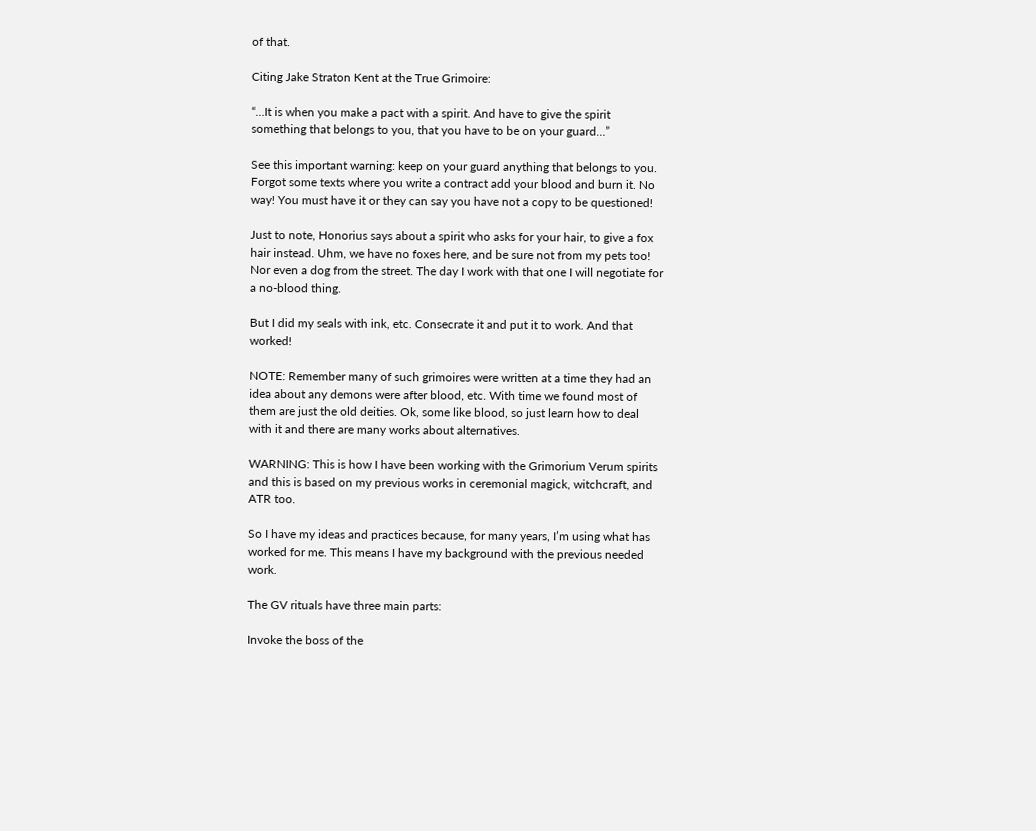of that.

Citing Jake Straton Kent at the True Grimoire:

“…It is when you make a pact with a spirit. And have to give the spirit something that belongs to you, that you have to be on your guard…”

See this important warning: keep on your guard anything that belongs to you. Forgot some texts where you write a contract add your blood and burn it. No way! You must have it or they can say you have not a copy to be questioned!

Just to note, Honorius says about a spirit who asks for your hair, to give a fox hair instead. Uhm, we have no foxes here, and be sure not from my pets too! Nor even a dog from the street. The day I work with that one I will negotiate for a no-blood thing.

But I did my seals with ink, etc. Consecrate it and put it to work. And that worked!

NOTE: Remember many of such grimoires were written at a time they had an idea about any demons were after blood, etc. With time we found most of them are just the old deities. Ok, some like blood, so just learn how to deal with it and there are many works about alternatives.

WARNING: This is how I have been working with the Grimorium Verum spirits and this is based on my previous works in ceremonial magick, witchcraft, and ATR too.

So I have my ideas and practices because, for many years, I’m using what has worked for me. This means I have my background with the previous needed work.

The GV rituals have three main parts:

Invoke the boss of the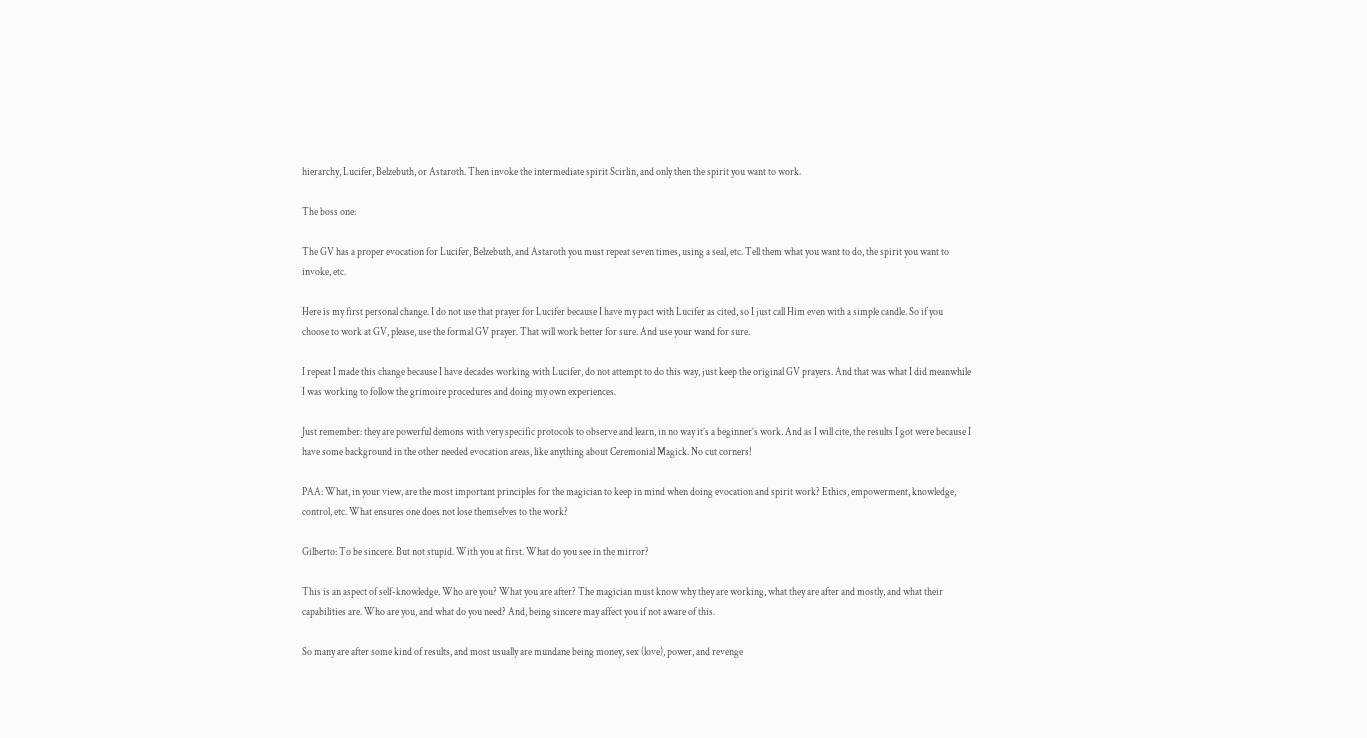hierarchy, Lucifer, Belzebuth, or Astaroth. Then invoke the intermediate spirit Scirlin, and only then the spirit you want to work.

The boss one:

The GV has a proper evocation for Lucifer, Belzebuth, and Astaroth you must repeat seven times, using a seal, etc. Tell them what you want to do, the spirit you want to invoke, etc.

Here is my first personal change. I do not use that prayer for Lucifer because I have my pact with Lucifer as cited, so I just call Him even with a simple candle. So if you choose to work at GV, please, use the formal GV prayer. That will work better for sure. And use your wand for sure.

I repeat I made this change because I have decades working with Lucifer, do not attempt to do this way, just keep the original GV prayers. And that was what I did meanwhile I was working to follow the grimoire procedures and doing my own experiences.

Just remember: they are powerful demons with very specific protocols to observe and learn, in no way it’s a beginner’s work. And as I will cite, the results I got were because I have some background in the other needed evocation areas, like anything about Ceremonial Magick. No cut corners!

PAA: What, in your view, are the most important principles for the magician to keep in mind when doing evocation and spirit work? Ethics, empowerment, knowledge, control, etc. What ensures one does not lose themselves to the work?

Gilberto: To be sincere. But not stupid. With you at first. What do you see in the mirror?

This is an aspect of self-knowledge. Who are you? What you are after? The magician must know why they are working, what they are after and mostly, and what their capabilities are. Who are you, and what do you need? And, being sincere may affect you if not aware of this.

So many are after some kind of results, and most usually are mundane being money, sex (love), power, and revenge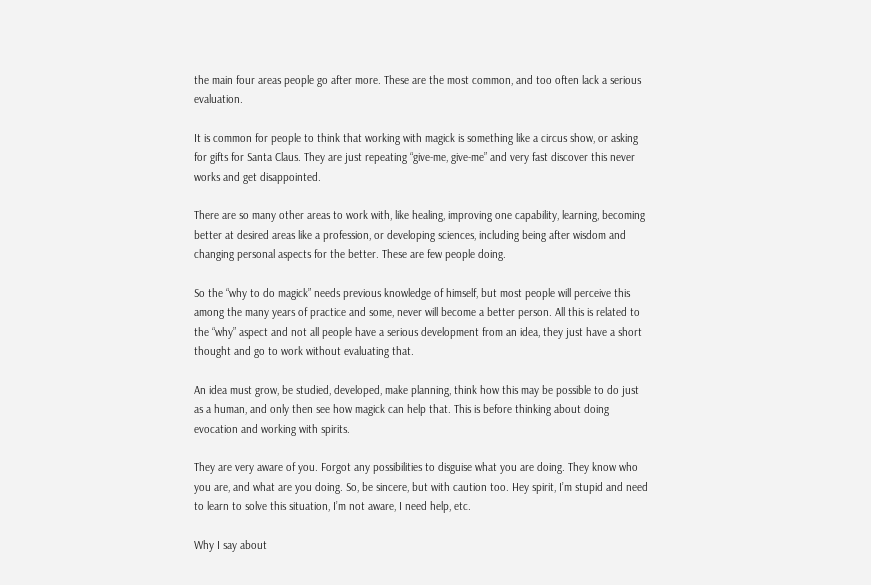the main four areas people go after more. These are the most common, and too often lack a serious evaluation.

It is common for people to think that working with magick is something like a circus show, or asking for gifts for Santa Claus. They are just repeating “give-me, give-me” and very fast discover this never works and get disappointed.

There are so many other areas to work with, like healing, improving one capability, learning, becoming better at desired areas like a profession, or developing sciences, including being after wisdom and changing personal aspects for the better. These are few people doing.

So the “why to do magick” needs previous knowledge of himself, but most people will perceive this among the many years of practice and some, never will become a better person. All this is related to the “why” aspect and not all people have a serious development from an idea, they just have a short thought and go to work without evaluating that.

An idea must grow, be studied, developed, make planning, think how this may be possible to do just as a human, and only then see how magick can help that. This is before thinking about doing evocation and working with spirits.

They are very aware of you. Forgot any possibilities to disguise what you are doing. They know who you are, and what are you doing. So, be sincere, but with caution too. Hey spirit, I’m stupid and need to learn to solve this situation, I’m not aware, I need help, etc.

Why I say about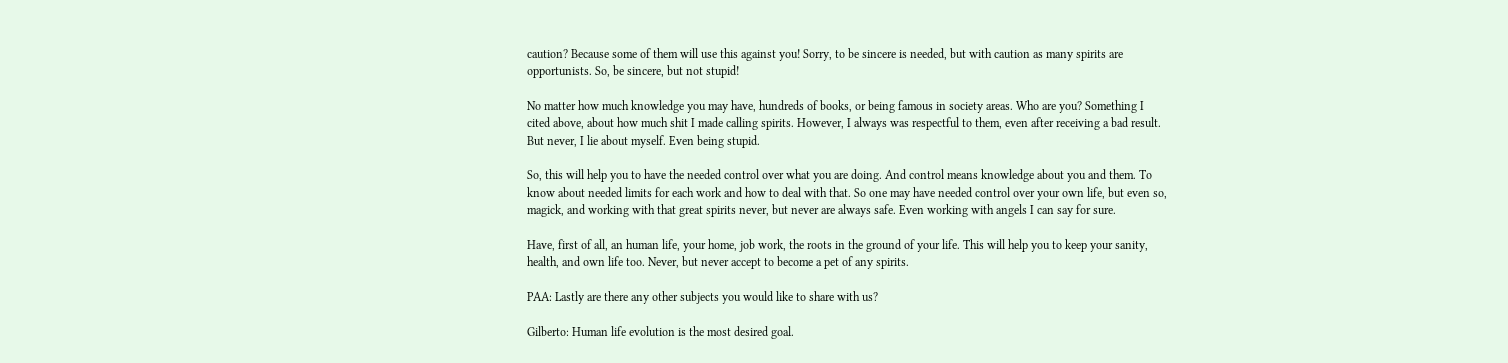caution? Because some of them will use this against you! Sorry, to be sincere is needed, but with caution as many spirits are opportunists. So, be sincere, but not stupid!

No matter how much knowledge you may have, hundreds of books, or being famous in society areas. Who are you? Something I cited above, about how much shit I made calling spirits. However, I always was respectful to them, even after receiving a bad result. But never, I lie about myself. Even being stupid.

So, this will help you to have the needed control over what you are doing. And control means knowledge about you and them. To know about needed limits for each work and how to deal with that. So one may have needed control over your own life, but even so, magick, and working with that great spirits never, but never are always safe. Even working with angels I can say for sure.

Have, first of all, an human life, your home, job work, the roots in the ground of your life. This will help you to keep your sanity, health, and own life too. Never, but never accept to become a pet of any spirits.

PAA: Lastly are there any other subjects you would like to share with us?

Gilberto: Human life evolution is the most desired goal.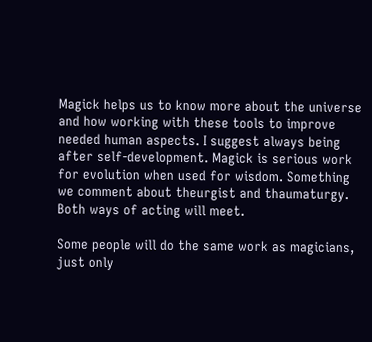Magick helps us to know more about the universe and how working with these tools to improve needed human aspects. I suggest always being after self-development. Magick is serious work for evolution when used for wisdom. Something we comment about theurgist and thaumaturgy. Both ways of acting will meet.

Some people will do the same work as magicians, just only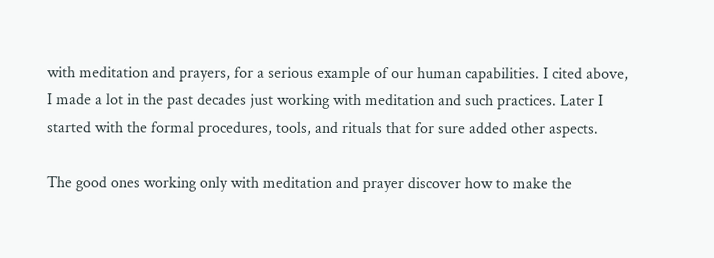with meditation and prayers, for a serious example of our human capabilities. I cited above, I made a lot in the past decades just working with meditation and such practices. Later I started with the formal procedures, tools, and rituals that for sure added other aspects.

The good ones working only with meditation and prayer discover how to make the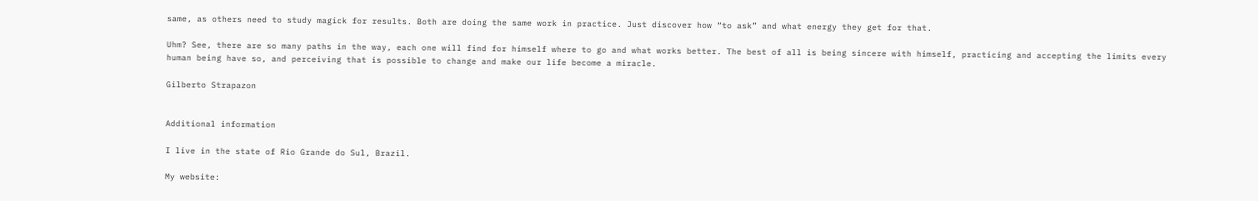same, as others need to study magick for results. Both are doing the same work in practice. Just discover how “to ask” and what energy they get for that.

Uhm? See, there are so many paths in the way, each one will find for himself where to go and what works better. The best of all is being sincere with himself, practicing and accepting the limits every human being have so, and perceiving that is possible to change and make our life become a miracle.

Gilberto Strapazon


Additional information

I live in the state of Rio Grande do Sul, Brazil.

My website: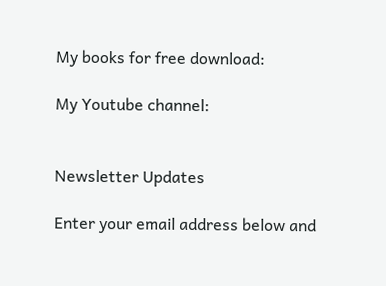My books for free download:

My Youtube channel:


Newsletter Updates

Enter your email address below and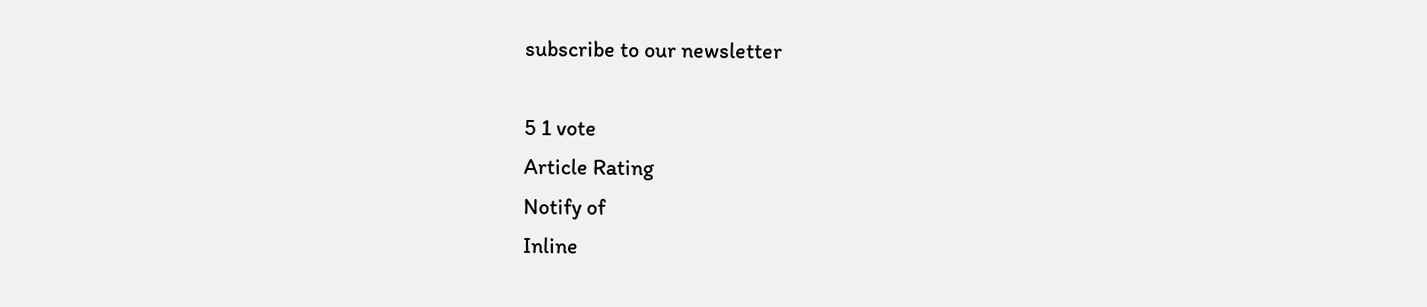subscribe to our newsletter

5 1 vote
Article Rating
Notify of
Inline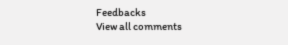Feedbacks
View all comments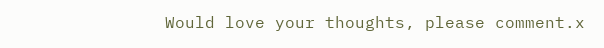Would love your thoughts, please comment.x